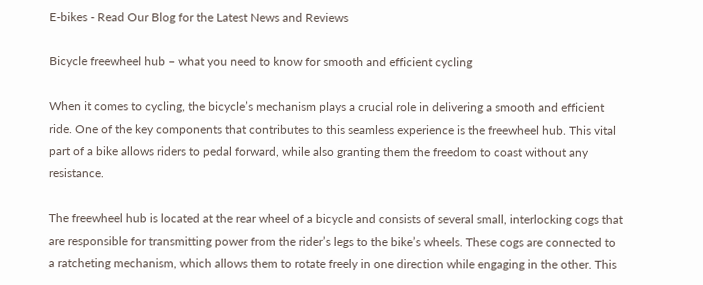E-bikes - Read Our Blog for the Latest News and Reviews

Bicycle freewheel hub – what you need to know for smooth and efficient cycling

When it comes to cycling, the bicycle’s mechanism plays a crucial role in delivering a smooth and efficient ride. One of the key components that contributes to this seamless experience is the freewheel hub. This vital part of a bike allows riders to pedal forward, while also granting them the freedom to coast without any resistance.

The freewheel hub is located at the rear wheel of a bicycle and consists of several small, interlocking cogs that are responsible for transmitting power from the rider’s legs to the bike’s wheels. These cogs are connected to a ratcheting mechanism, which allows them to rotate freely in one direction while engaging in the other. This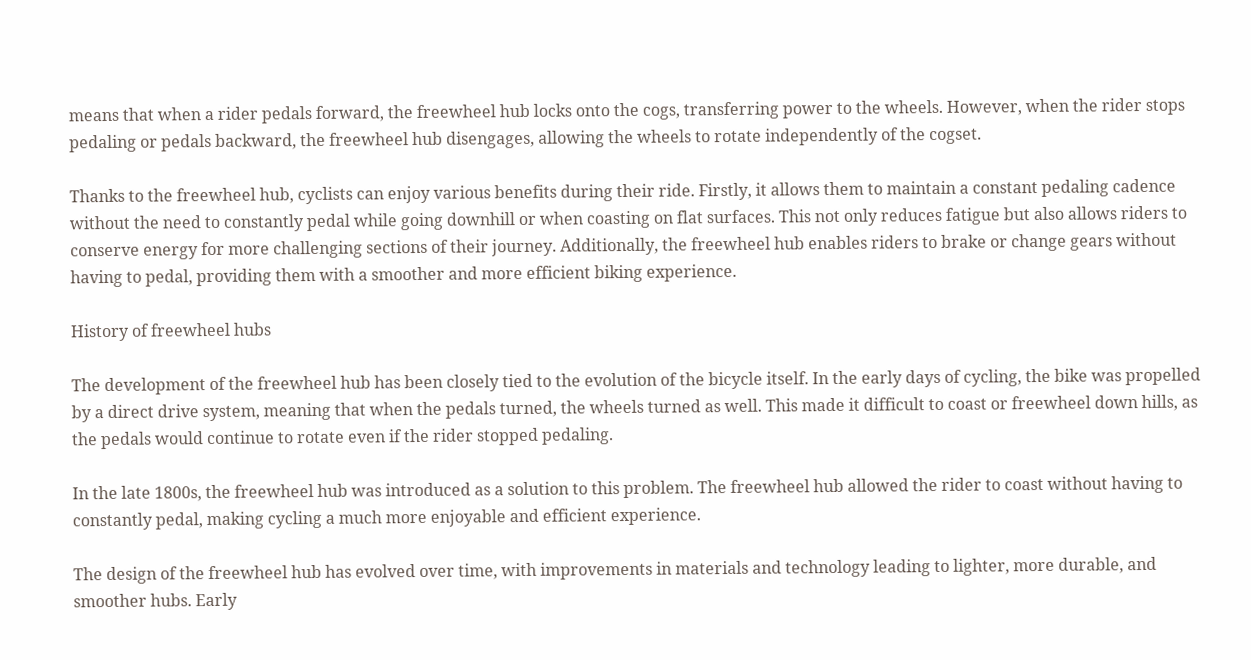means that when a rider pedals forward, the freewheel hub locks onto the cogs, transferring power to the wheels. However, when the rider stops pedaling or pedals backward, the freewheel hub disengages, allowing the wheels to rotate independently of the cogset.

Thanks to the freewheel hub, cyclists can enjoy various benefits during their ride. Firstly, it allows them to maintain a constant pedaling cadence without the need to constantly pedal while going downhill or when coasting on flat surfaces. This not only reduces fatigue but also allows riders to conserve energy for more challenging sections of their journey. Additionally, the freewheel hub enables riders to brake or change gears without having to pedal, providing them with a smoother and more efficient biking experience.

History of freewheel hubs

The development of the freewheel hub has been closely tied to the evolution of the bicycle itself. In the early days of cycling, the bike was propelled by a direct drive system, meaning that when the pedals turned, the wheels turned as well. This made it difficult to coast or freewheel down hills, as the pedals would continue to rotate even if the rider stopped pedaling.

In the late 1800s, the freewheel hub was introduced as a solution to this problem. The freewheel hub allowed the rider to coast without having to constantly pedal, making cycling a much more enjoyable and efficient experience.

The design of the freewheel hub has evolved over time, with improvements in materials and technology leading to lighter, more durable, and smoother hubs. Early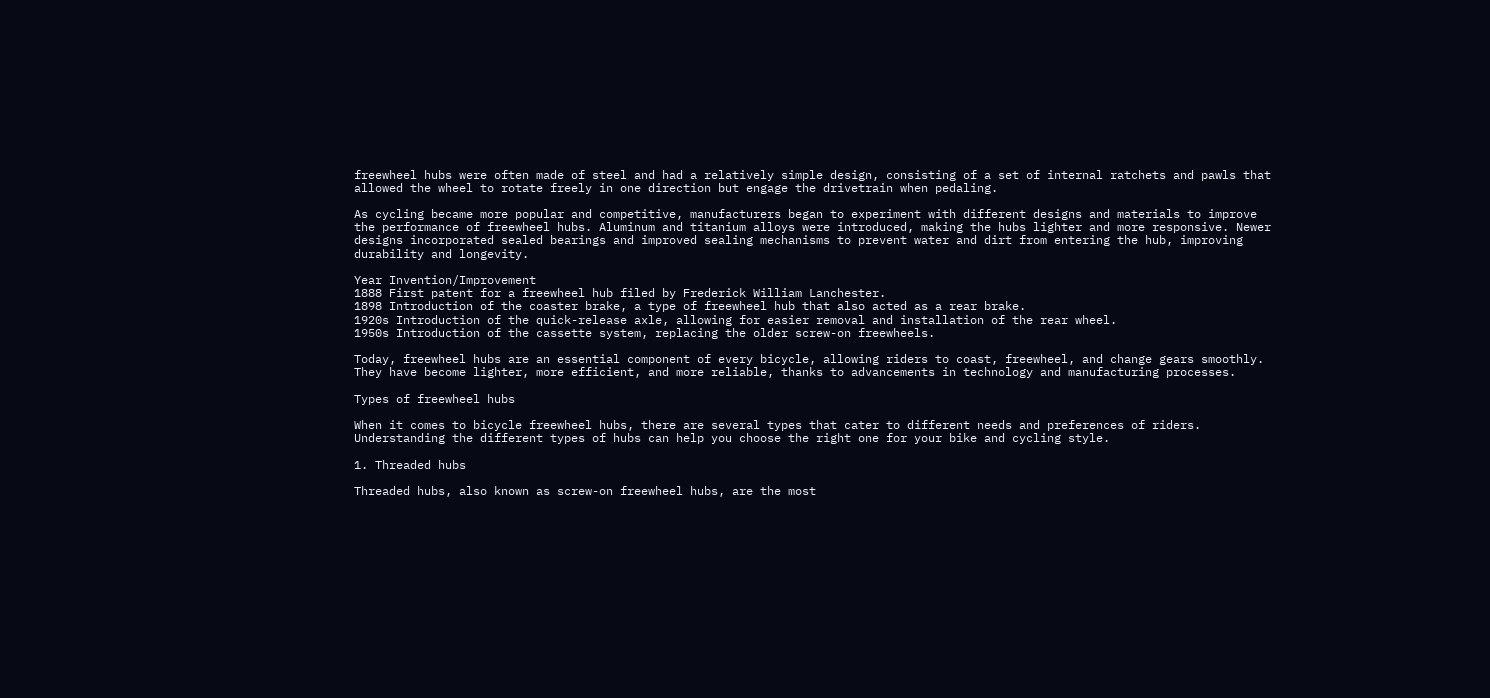freewheel hubs were often made of steel and had a relatively simple design, consisting of a set of internal ratchets and pawls that allowed the wheel to rotate freely in one direction but engage the drivetrain when pedaling.

As cycling became more popular and competitive, manufacturers began to experiment with different designs and materials to improve the performance of freewheel hubs. Aluminum and titanium alloys were introduced, making the hubs lighter and more responsive. Newer designs incorporated sealed bearings and improved sealing mechanisms to prevent water and dirt from entering the hub, improving durability and longevity.

Year Invention/Improvement
1888 First patent for a freewheel hub filed by Frederick William Lanchester.
1898 Introduction of the coaster brake, a type of freewheel hub that also acted as a rear brake.
1920s Introduction of the quick-release axle, allowing for easier removal and installation of the rear wheel.
1950s Introduction of the cassette system, replacing the older screw-on freewheels.

Today, freewheel hubs are an essential component of every bicycle, allowing riders to coast, freewheel, and change gears smoothly. They have become lighter, more efficient, and more reliable, thanks to advancements in technology and manufacturing processes.

Types of freewheel hubs

When it comes to bicycle freewheel hubs, there are several types that cater to different needs and preferences of riders. Understanding the different types of hubs can help you choose the right one for your bike and cycling style.

1. Threaded hubs

Threaded hubs, also known as screw-on freewheel hubs, are the most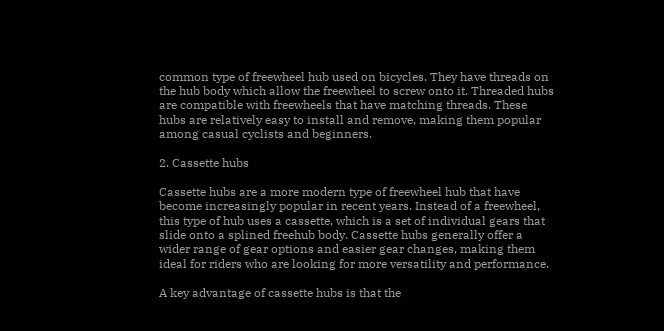common type of freewheel hub used on bicycles. They have threads on the hub body which allow the freewheel to screw onto it. Threaded hubs are compatible with freewheels that have matching threads. These hubs are relatively easy to install and remove, making them popular among casual cyclists and beginners.

2. Cassette hubs

Cassette hubs are a more modern type of freewheel hub that have become increasingly popular in recent years. Instead of a freewheel, this type of hub uses a cassette, which is a set of individual gears that slide onto a splined freehub body. Cassette hubs generally offer a wider range of gear options and easier gear changes, making them ideal for riders who are looking for more versatility and performance.

A key advantage of cassette hubs is that the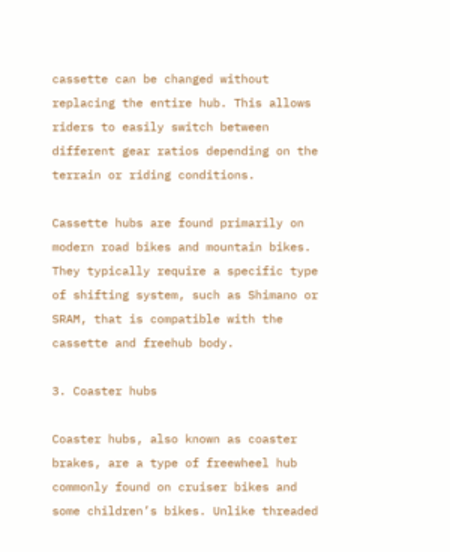cassette can be changed without replacing the entire hub. This allows riders to easily switch between different gear ratios depending on the terrain or riding conditions.

Cassette hubs are found primarily on modern road bikes and mountain bikes. They typically require a specific type of shifting system, such as Shimano or SRAM, that is compatible with the cassette and freehub body.

3. Coaster hubs

Coaster hubs, also known as coaster brakes, are a type of freewheel hub commonly found on cruiser bikes and some children’s bikes. Unlike threaded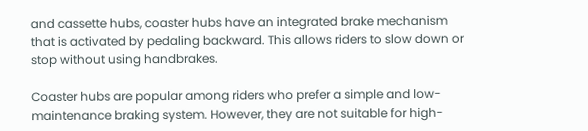and cassette hubs, coaster hubs have an integrated brake mechanism that is activated by pedaling backward. This allows riders to slow down or stop without using handbrakes.

Coaster hubs are popular among riders who prefer a simple and low-maintenance braking system. However, they are not suitable for high-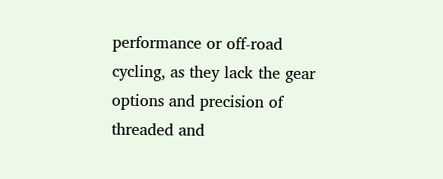performance or off-road cycling, as they lack the gear options and precision of threaded and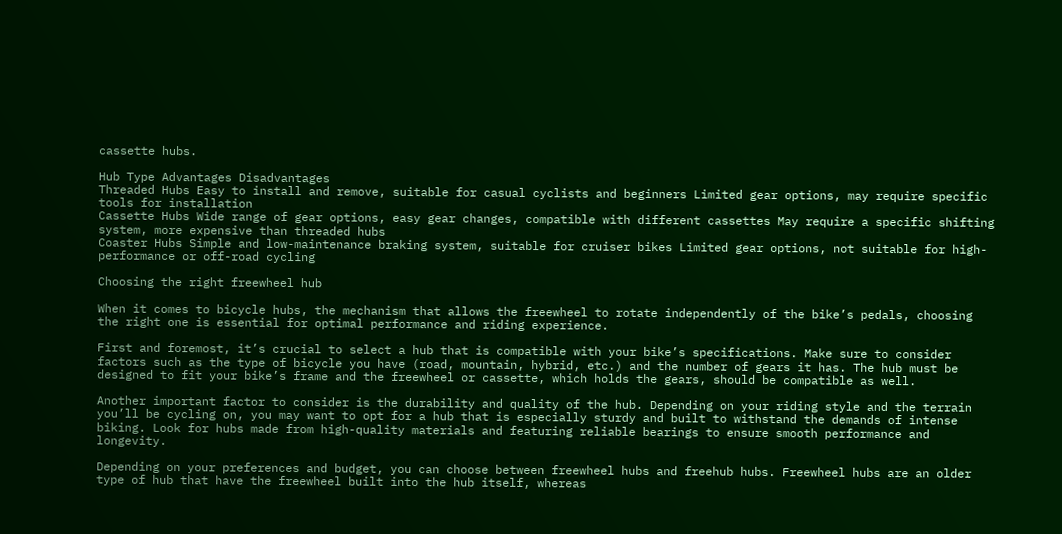cassette hubs.

Hub Type Advantages Disadvantages
Threaded Hubs Easy to install and remove, suitable for casual cyclists and beginners Limited gear options, may require specific tools for installation
Cassette Hubs Wide range of gear options, easy gear changes, compatible with different cassettes May require a specific shifting system, more expensive than threaded hubs
Coaster Hubs Simple and low-maintenance braking system, suitable for cruiser bikes Limited gear options, not suitable for high-performance or off-road cycling

Choosing the right freewheel hub

When it comes to bicycle hubs, the mechanism that allows the freewheel to rotate independently of the bike’s pedals, choosing the right one is essential for optimal performance and riding experience.

First and foremost, it’s crucial to select a hub that is compatible with your bike’s specifications. Make sure to consider factors such as the type of bicycle you have (road, mountain, hybrid, etc.) and the number of gears it has. The hub must be designed to fit your bike’s frame and the freewheel or cassette, which holds the gears, should be compatible as well.

Another important factor to consider is the durability and quality of the hub. Depending on your riding style and the terrain you’ll be cycling on, you may want to opt for a hub that is especially sturdy and built to withstand the demands of intense biking. Look for hubs made from high-quality materials and featuring reliable bearings to ensure smooth performance and longevity.

Depending on your preferences and budget, you can choose between freewheel hubs and freehub hubs. Freewheel hubs are an older type of hub that have the freewheel built into the hub itself, whereas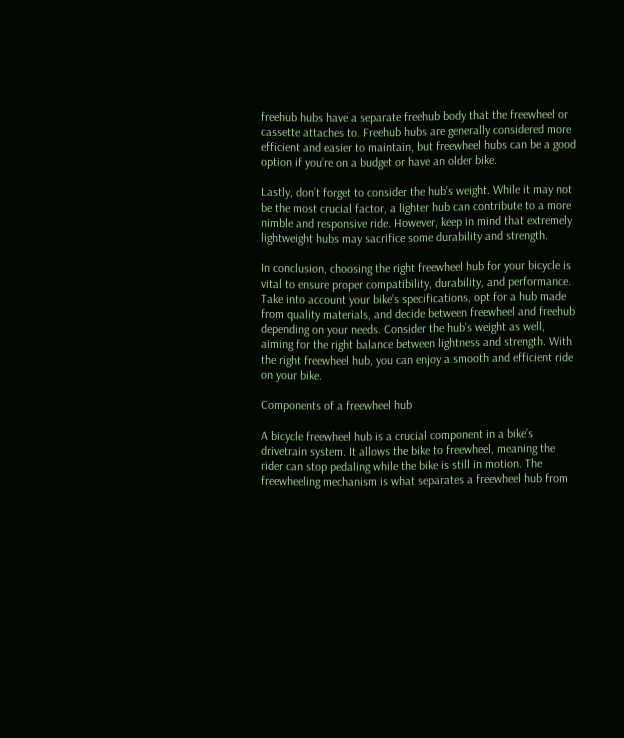freehub hubs have a separate freehub body that the freewheel or cassette attaches to. Freehub hubs are generally considered more efficient and easier to maintain, but freewheel hubs can be a good option if you’re on a budget or have an older bike.

Lastly, don’t forget to consider the hub’s weight. While it may not be the most crucial factor, a lighter hub can contribute to a more nimble and responsive ride. However, keep in mind that extremely lightweight hubs may sacrifice some durability and strength.

In conclusion, choosing the right freewheel hub for your bicycle is vital to ensure proper compatibility, durability, and performance. Take into account your bike’s specifications, opt for a hub made from quality materials, and decide between freewheel and freehub depending on your needs. Consider the hub’s weight as well, aiming for the right balance between lightness and strength. With the right freewheel hub, you can enjoy a smooth and efficient ride on your bike.

Components of a freewheel hub

A bicycle freewheel hub is a crucial component in a bike’s drivetrain system. It allows the bike to freewheel, meaning the rider can stop pedaling while the bike is still in motion. The freewheeling mechanism is what separates a freewheel hub from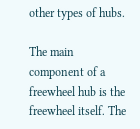other types of hubs.

The main component of a freewheel hub is the freewheel itself. The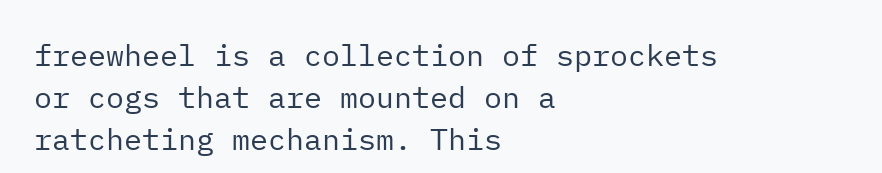freewheel is a collection of sprockets or cogs that are mounted on a ratcheting mechanism. This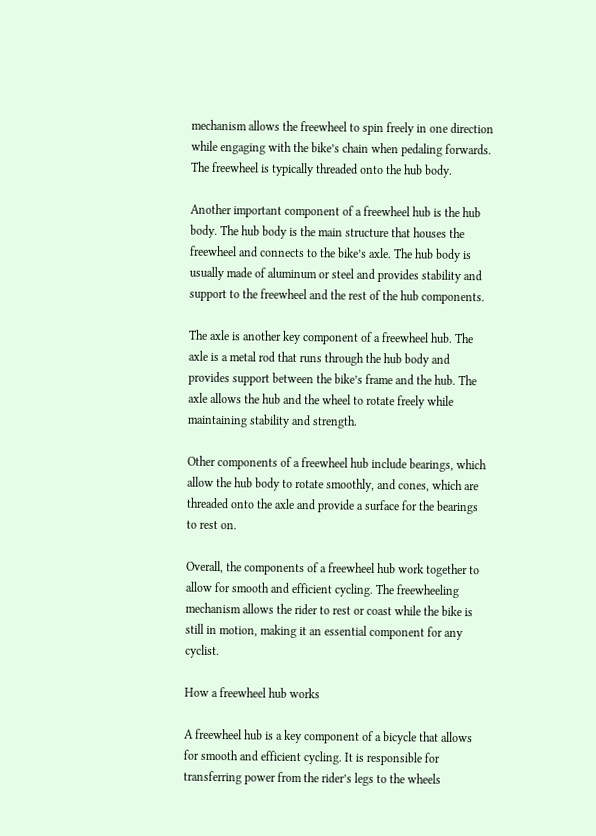mechanism allows the freewheel to spin freely in one direction while engaging with the bike’s chain when pedaling forwards. The freewheel is typically threaded onto the hub body.

Another important component of a freewheel hub is the hub body. The hub body is the main structure that houses the freewheel and connects to the bike’s axle. The hub body is usually made of aluminum or steel and provides stability and support to the freewheel and the rest of the hub components.

The axle is another key component of a freewheel hub. The axle is a metal rod that runs through the hub body and provides support between the bike’s frame and the hub. The axle allows the hub and the wheel to rotate freely while maintaining stability and strength.

Other components of a freewheel hub include bearings, which allow the hub body to rotate smoothly, and cones, which are threaded onto the axle and provide a surface for the bearings to rest on.

Overall, the components of a freewheel hub work together to allow for smooth and efficient cycling. The freewheeling mechanism allows the rider to rest or coast while the bike is still in motion, making it an essential component for any cyclist.

How a freewheel hub works

A freewheel hub is a key component of a bicycle that allows for smooth and efficient cycling. It is responsible for transferring power from the rider’s legs to the wheels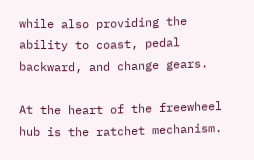while also providing the ability to coast, pedal backward, and change gears.

At the heart of the freewheel hub is the ratchet mechanism.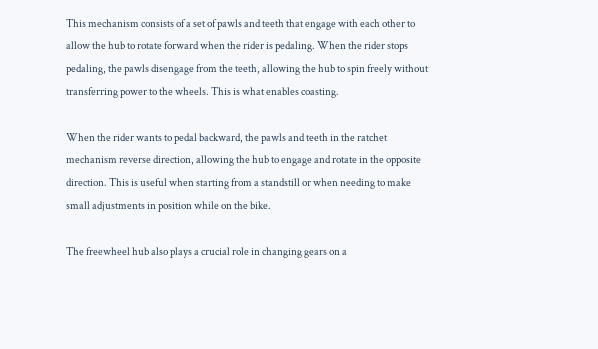This mechanism consists of a set of pawls and teeth that engage with each other to allow the hub to rotate forward when the rider is pedaling. When the rider stops pedaling, the pawls disengage from the teeth, allowing the hub to spin freely without transferring power to the wheels. This is what enables coasting.

When the rider wants to pedal backward, the pawls and teeth in the ratchet mechanism reverse direction, allowing the hub to engage and rotate in the opposite direction. This is useful when starting from a standstill or when needing to make small adjustments in position while on the bike.

The freewheel hub also plays a crucial role in changing gears on a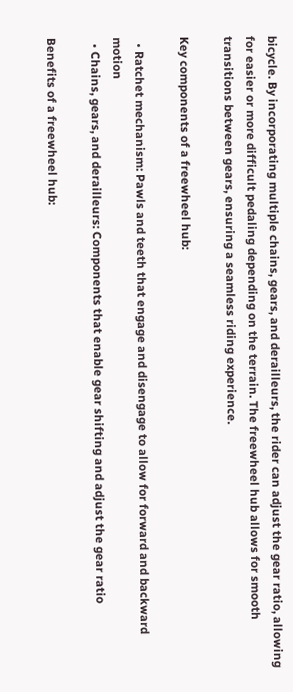bicycle. By incorporating multiple chains, gears, and derailleurs, the rider can adjust the gear ratio, allowing for easier or more difficult pedaling depending on the terrain. The freewheel hub allows for smooth transitions between gears, ensuring a seamless riding experience.

Key components of a freewheel hub:

  • Ratchet mechanism: Pawls and teeth that engage and disengage to allow for forward and backward motion
  • Chains, gears, and derailleurs: Components that enable gear shifting and adjust the gear ratio

Benefits of a freewheel hub: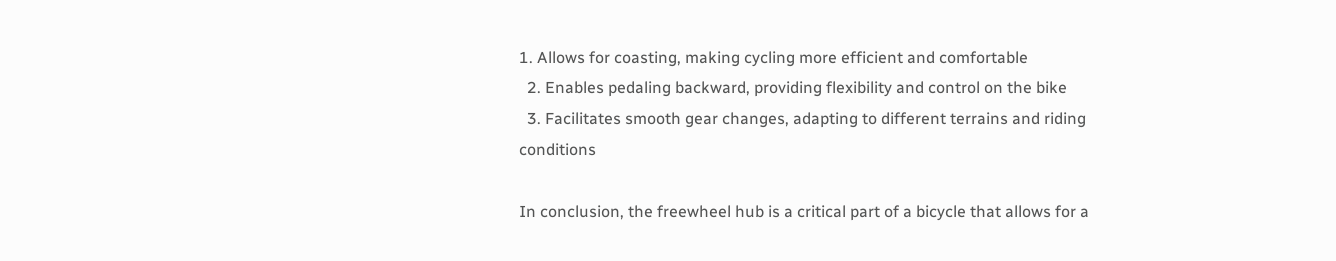1. Allows for coasting, making cycling more efficient and comfortable
  2. Enables pedaling backward, providing flexibility and control on the bike
  3. Facilitates smooth gear changes, adapting to different terrains and riding conditions

In conclusion, the freewheel hub is a critical part of a bicycle that allows for a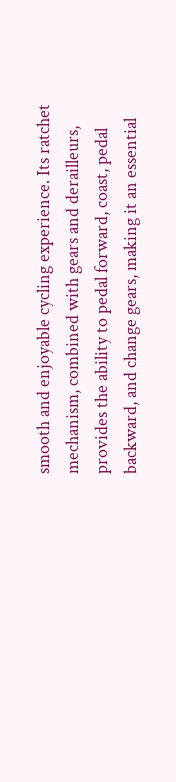smooth and enjoyable cycling experience. Its ratchet mechanism, combined with gears and derailleurs, provides the ability to pedal forward, coast, pedal backward, and change gears, making it an essential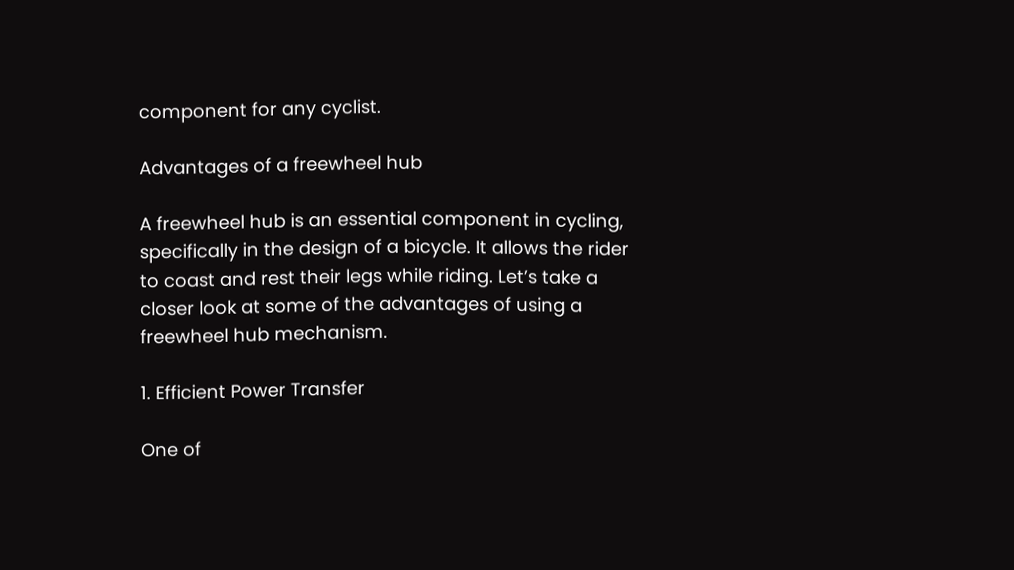component for any cyclist.

Advantages of a freewheel hub

A freewheel hub is an essential component in cycling, specifically in the design of a bicycle. It allows the rider to coast and rest their legs while riding. Let’s take a closer look at some of the advantages of using a freewheel hub mechanism.

1. Efficient Power Transfer

One of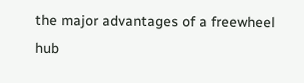the major advantages of a freewheel hub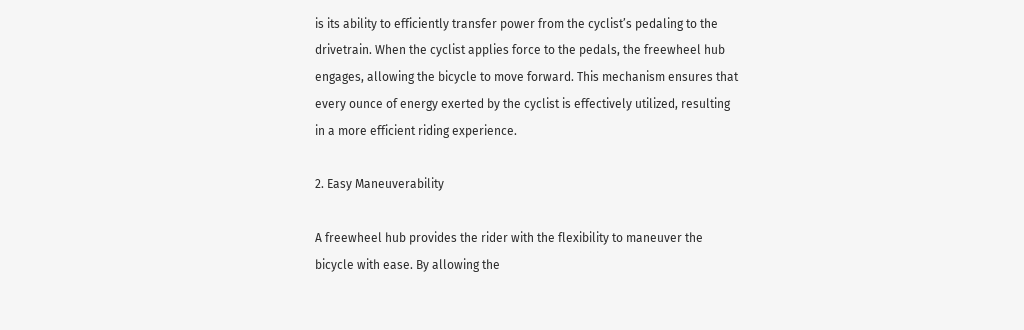is its ability to efficiently transfer power from the cyclist’s pedaling to the drivetrain. When the cyclist applies force to the pedals, the freewheel hub engages, allowing the bicycle to move forward. This mechanism ensures that every ounce of energy exerted by the cyclist is effectively utilized, resulting in a more efficient riding experience.

2. Easy Maneuverability

A freewheel hub provides the rider with the flexibility to maneuver the bicycle with ease. By allowing the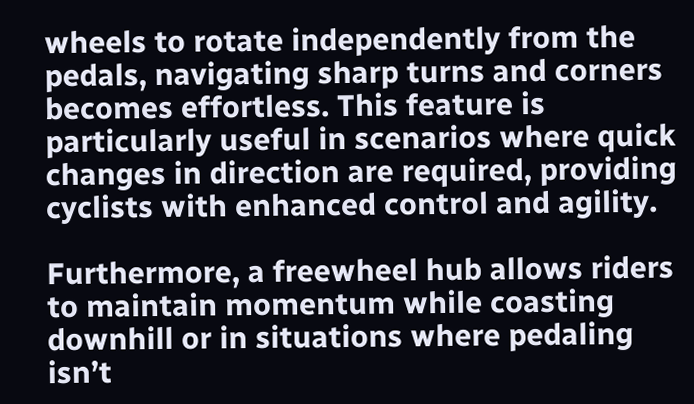wheels to rotate independently from the pedals, navigating sharp turns and corners becomes effortless. This feature is particularly useful in scenarios where quick changes in direction are required, providing cyclists with enhanced control and agility.

Furthermore, a freewheel hub allows riders to maintain momentum while coasting downhill or in situations where pedaling isn’t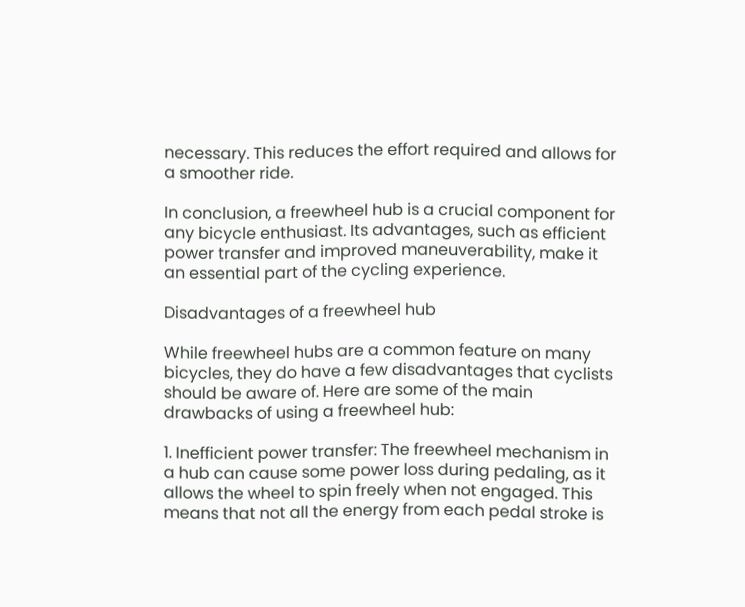necessary. This reduces the effort required and allows for a smoother ride.

In conclusion, a freewheel hub is a crucial component for any bicycle enthusiast. Its advantages, such as efficient power transfer and improved maneuverability, make it an essential part of the cycling experience.

Disadvantages of a freewheel hub

While freewheel hubs are a common feature on many bicycles, they do have a few disadvantages that cyclists should be aware of. Here are some of the main drawbacks of using a freewheel hub:

1. Inefficient power transfer: The freewheel mechanism in a hub can cause some power loss during pedaling, as it allows the wheel to spin freely when not engaged. This means that not all the energy from each pedal stroke is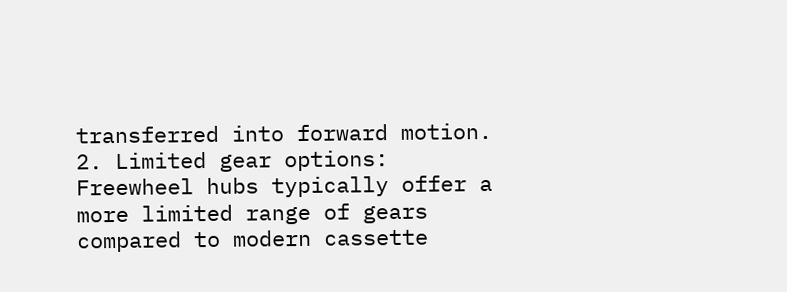transferred into forward motion.
2. Limited gear options: Freewheel hubs typically offer a more limited range of gears compared to modern cassette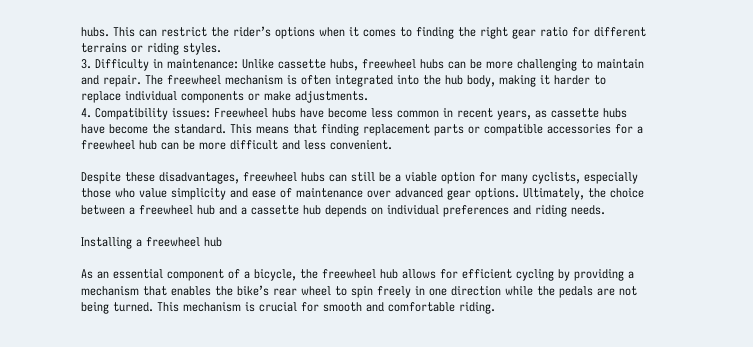hubs. This can restrict the rider’s options when it comes to finding the right gear ratio for different terrains or riding styles.
3. Difficulty in maintenance: Unlike cassette hubs, freewheel hubs can be more challenging to maintain and repair. The freewheel mechanism is often integrated into the hub body, making it harder to replace individual components or make adjustments.
4. Compatibility issues: Freewheel hubs have become less common in recent years, as cassette hubs have become the standard. This means that finding replacement parts or compatible accessories for a freewheel hub can be more difficult and less convenient.

Despite these disadvantages, freewheel hubs can still be a viable option for many cyclists, especially those who value simplicity and ease of maintenance over advanced gear options. Ultimately, the choice between a freewheel hub and a cassette hub depends on individual preferences and riding needs.

Installing a freewheel hub

As an essential component of a bicycle, the freewheel hub allows for efficient cycling by providing a mechanism that enables the bike’s rear wheel to spin freely in one direction while the pedals are not being turned. This mechanism is crucial for smooth and comfortable riding.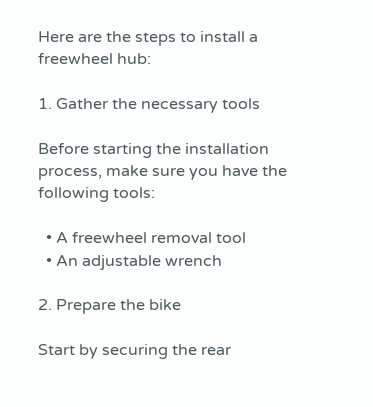Here are the steps to install a freewheel hub:

1. Gather the necessary tools

Before starting the installation process, make sure you have the following tools:

  • A freewheel removal tool
  • An adjustable wrench

2. Prepare the bike

Start by securing the rear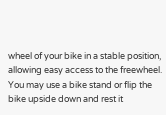wheel of your bike in a stable position, allowing easy access to the freewheel. You may use a bike stand or flip the bike upside down and rest it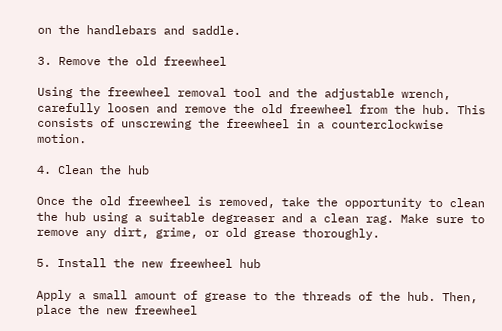on the handlebars and saddle.

3. Remove the old freewheel

Using the freewheel removal tool and the adjustable wrench, carefully loosen and remove the old freewheel from the hub. This consists of unscrewing the freewheel in a counterclockwise motion.

4. Clean the hub

Once the old freewheel is removed, take the opportunity to clean the hub using a suitable degreaser and a clean rag. Make sure to remove any dirt, grime, or old grease thoroughly.

5. Install the new freewheel hub

Apply a small amount of grease to the threads of the hub. Then, place the new freewheel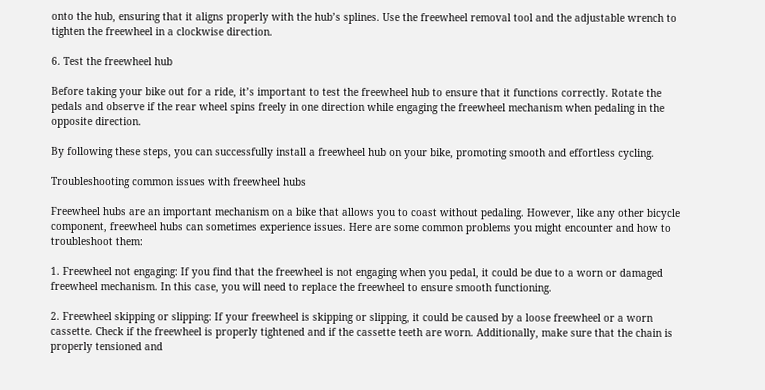onto the hub, ensuring that it aligns properly with the hub’s splines. Use the freewheel removal tool and the adjustable wrench to tighten the freewheel in a clockwise direction.

6. Test the freewheel hub

Before taking your bike out for a ride, it’s important to test the freewheel hub to ensure that it functions correctly. Rotate the pedals and observe if the rear wheel spins freely in one direction while engaging the freewheel mechanism when pedaling in the opposite direction.

By following these steps, you can successfully install a freewheel hub on your bike, promoting smooth and effortless cycling.

Troubleshooting common issues with freewheel hubs

Freewheel hubs are an important mechanism on a bike that allows you to coast without pedaling. However, like any other bicycle component, freewheel hubs can sometimes experience issues. Here are some common problems you might encounter and how to troubleshoot them:

1. Freewheel not engaging: If you find that the freewheel is not engaging when you pedal, it could be due to a worn or damaged freewheel mechanism. In this case, you will need to replace the freewheel to ensure smooth functioning.

2. Freewheel skipping or slipping: If your freewheel is skipping or slipping, it could be caused by a loose freewheel or a worn cassette. Check if the freewheel is properly tightened and if the cassette teeth are worn. Additionally, make sure that the chain is properly tensioned and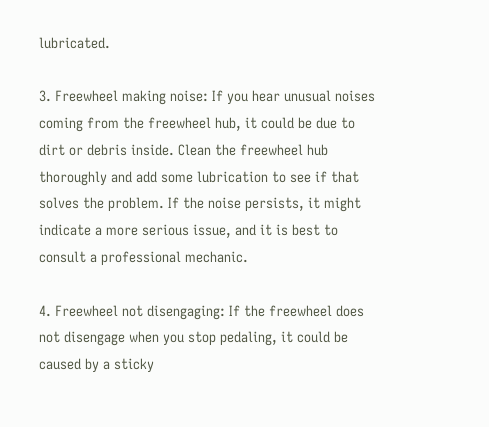lubricated.

3. Freewheel making noise: If you hear unusual noises coming from the freewheel hub, it could be due to dirt or debris inside. Clean the freewheel hub thoroughly and add some lubrication to see if that solves the problem. If the noise persists, it might indicate a more serious issue, and it is best to consult a professional mechanic.

4. Freewheel not disengaging: If the freewheel does not disengage when you stop pedaling, it could be caused by a sticky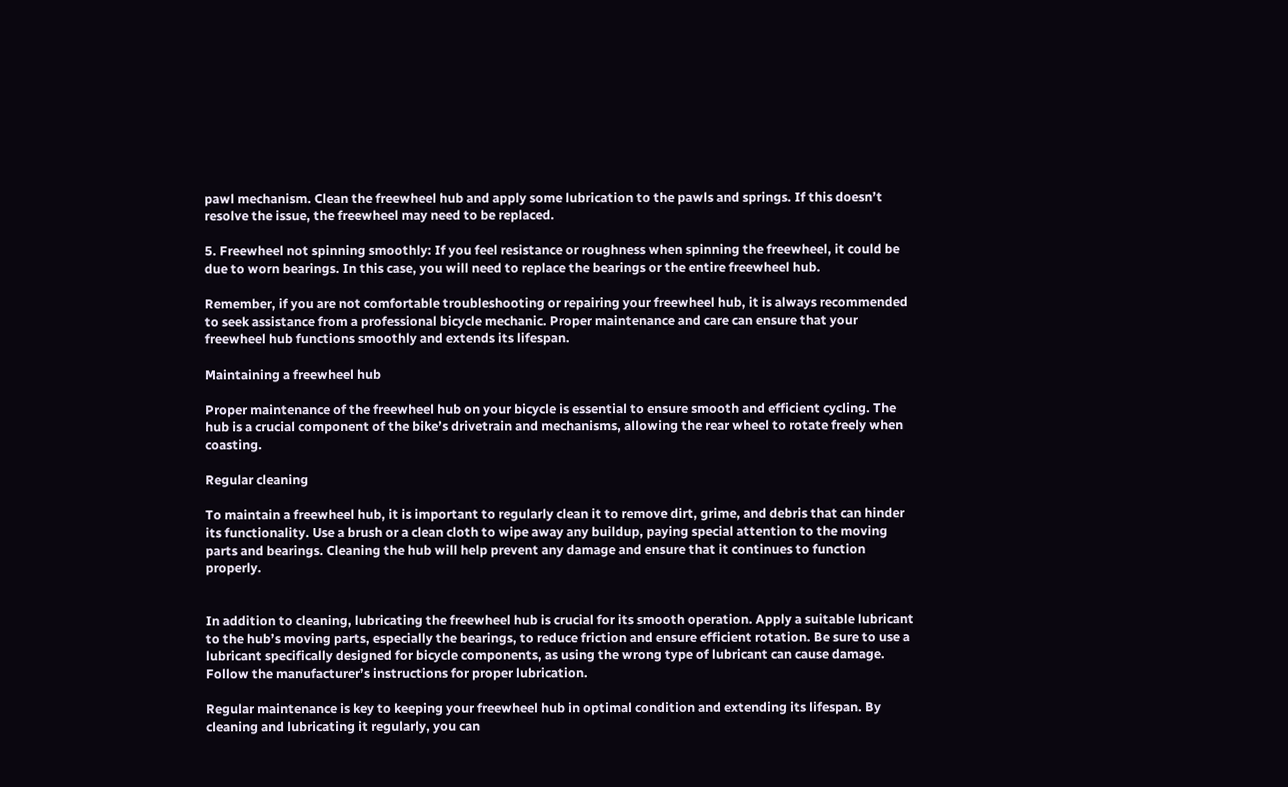pawl mechanism. Clean the freewheel hub and apply some lubrication to the pawls and springs. If this doesn’t resolve the issue, the freewheel may need to be replaced.

5. Freewheel not spinning smoothly: If you feel resistance or roughness when spinning the freewheel, it could be due to worn bearings. In this case, you will need to replace the bearings or the entire freewheel hub.

Remember, if you are not comfortable troubleshooting or repairing your freewheel hub, it is always recommended to seek assistance from a professional bicycle mechanic. Proper maintenance and care can ensure that your freewheel hub functions smoothly and extends its lifespan.

Maintaining a freewheel hub

Proper maintenance of the freewheel hub on your bicycle is essential to ensure smooth and efficient cycling. The hub is a crucial component of the bike’s drivetrain and mechanisms, allowing the rear wheel to rotate freely when coasting.

Regular cleaning

To maintain a freewheel hub, it is important to regularly clean it to remove dirt, grime, and debris that can hinder its functionality. Use a brush or a clean cloth to wipe away any buildup, paying special attention to the moving parts and bearings. Cleaning the hub will help prevent any damage and ensure that it continues to function properly.


In addition to cleaning, lubricating the freewheel hub is crucial for its smooth operation. Apply a suitable lubricant to the hub’s moving parts, especially the bearings, to reduce friction and ensure efficient rotation. Be sure to use a lubricant specifically designed for bicycle components, as using the wrong type of lubricant can cause damage. Follow the manufacturer’s instructions for proper lubrication.

Regular maintenance is key to keeping your freewheel hub in optimal condition and extending its lifespan. By cleaning and lubricating it regularly, you can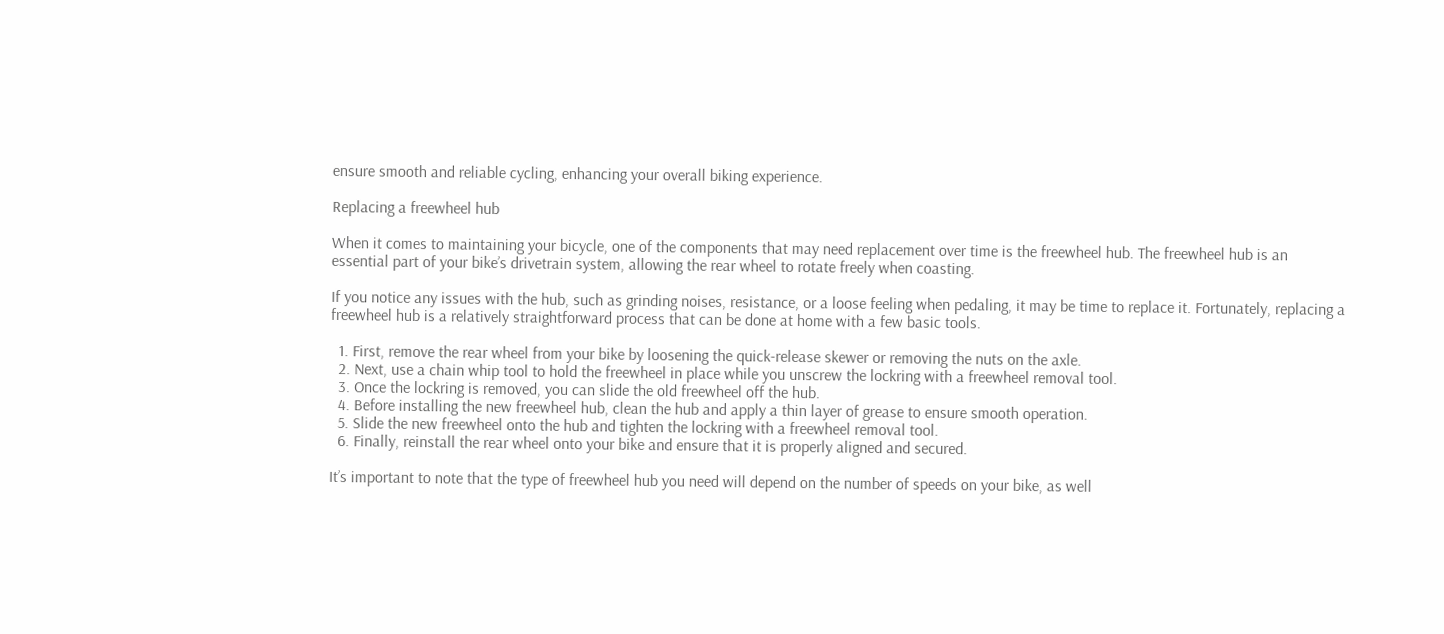ensure smooth and reliable cycling, enhancing your overall biking experience.

Replacing a freewheel hub

When it comes to maintaining your bicycle, one of the components that may need replacement over time is the freewheel hub. The freewheel hub is an essential part of your bike’s drivetrain system, allowing the rear wheel to rotate freely when coasting.

If you notice any issues with the hub, such as grinding noises, resistance, or a loose feeling when pedaling, it may be time to replace it. Fortunately, replacing a freewheel hub is a relatively straightforward process that can be done at home with a few basic tools.

  1. First, remove the rear wheel from your bike by loosening the quick-release skewer or removing the nuts on the axle.
  2. Next, use a chain whip tool to hold the freewheel in place while you unscrew the lockring with a freewheel removal tool.
  3. Once the lockring is removed, you can slide the old freewheel off the hub.
  4. Before installing the new freewheel hub, clean the hub and apply a thin layer of grease to ensure smooth operation.
  5. Slide the new freewheel onto the hub and tighten the lockring with a freewheel removal tool.
  6. Finally, reinstall the rear wheel onto your bike and ensure that it is properly aligned and secured.

It’s important to note that the type of freewheel hub you need will depend on the number of speeds on your bike, as well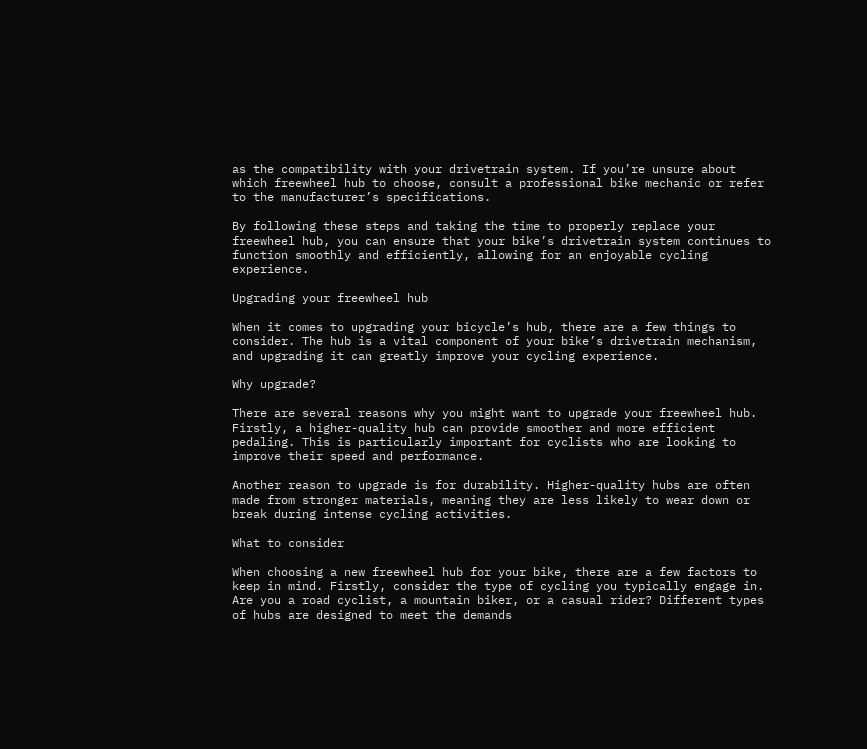as the compatibility with your drivetrain system. If you’re unsure about which freewheel hub to choose, consult a professional bike mechanic or refer to the manufacturer’s specifications.

By following these steps and taking the time to properly replace your freewheel hub, you can ensure that your bike’s drivetrain system continues to function smoothly and efficiently, allowing for an enjoyable cycling experience.

Upgrading your freewheel hub

When it comes to upgrading your bicycle’s hub, there are a few things to consider. The hub is a vital component of your bike’s drivetrain mechanism, and upgrading it can greatly improve your cycling experience.

Why upgrade?

There are several reasons why you might want to upgrade your freewheel hub. Firstly, a higher-quality hub can provide smoother and more efficient pedaling. This is particularly important for cyclists who are looking to improve their speed and performance.

Another reason to upgrade is for durability. Higher-quality hubs are often made from stronger materials, meaning they are less likely to wear down or break during intense cycling activities.

What to consider

When choosing a new freewheel hub for your bike, there are a few factors to keep in mind. Firstly, consider the type of cycling you typically engage in. Are you a road cyclist, a mountain biker, or a casual rider? Different types of hubs are designed to meet the demands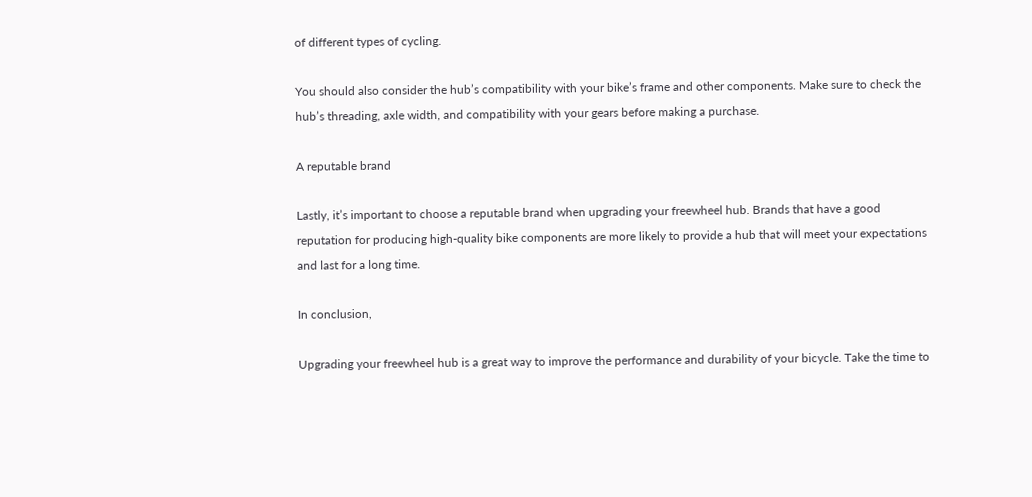of different types of cycling.

You should also consider the hub’s compatibility with your bike’s frame and other components. Make sure to check the hub’s threading, axle width, and compatibility with your gears before making a purchase.

A reputable brand

Lastly, it’s important to choose a reputable brand when upgrading your freewheel hub. Brands that have a good reputation for producing high-quality bike components are more likely to provide a hub that will meet your expectations and last for a long time.

In conclusion,

Upgrading your freewheel hub is a great way to improve the performance and durability of your bicycle. Take the time to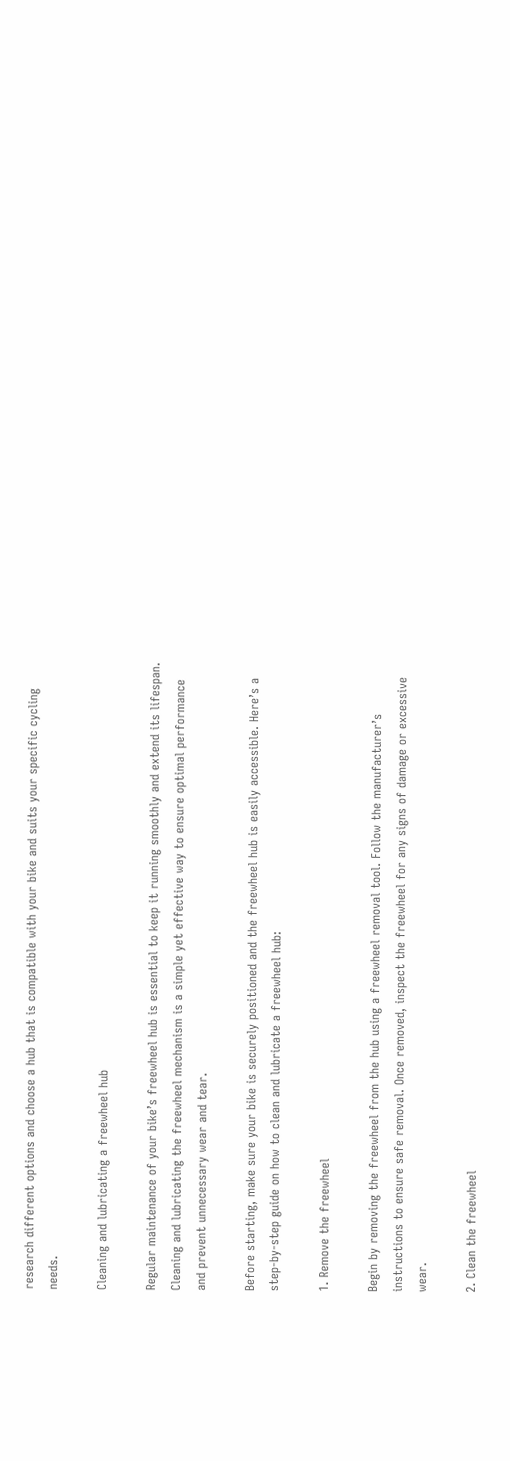research different options and choose a hub that is compatible with your bike and suits your specific cycling needs.

Cleaning and lubricating a freewheel hub

Regular maintenance of your bike’s freewheel hub is essential to keep it running smoothly and extend its lifespan. Cleaning and lubricating the freewheel mechanism is a simple yet effective way to ensure optimal performance and prevent unnecessary wear and tear.

Before starting, make sure your bike is securely positioned and the freewheel hub is easily accessible. Here’s a step-by-step guide on how to clean and lubricate a freewheel hub:

1. Remove the freewheel

Begin by removing the freewheel from the hub using a freewheel removal tool. Follow the manufacturer’s instructions to ensure safe removal. Once removed, inspect the freewheel for any signs of damage or excessive wear.

2. Clean the freewheel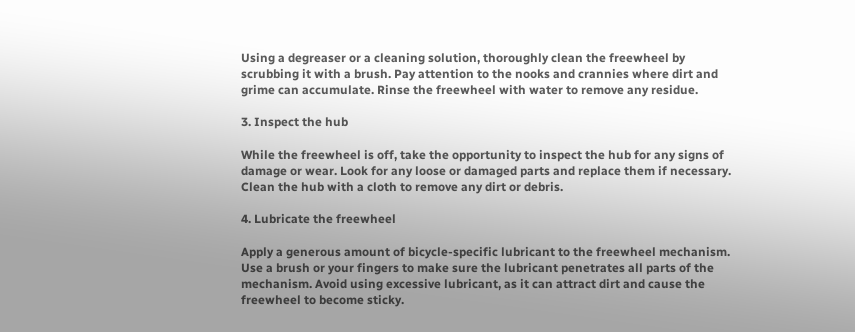Using a degreaser or a cleaning solution, thoroughly clean the freewheel by scrubbing it with a brush. Pay attention to the nooks and crannies where dirt and grime can accumulate. Rinse the freewheel with water to remove any residue.

3. Inspect the hub

While the freewheel is off, take the opportunity to inspect the hub for any signs of damage or wear. Look for any loose or damaged parts and replace them if necessary. Clean the hub with a cloth to remove any dirt or debris.

4. Lubricate the freewheel

Apply a generous amount of bicycle-specific lubricant to the freewheel mechanism. Use a brush or your fingers to make sure the lubricant penetrates all parts of the mechanism. Avoid using excessive lubricant, as it can attract dirt and cause the freewheel to become sticky.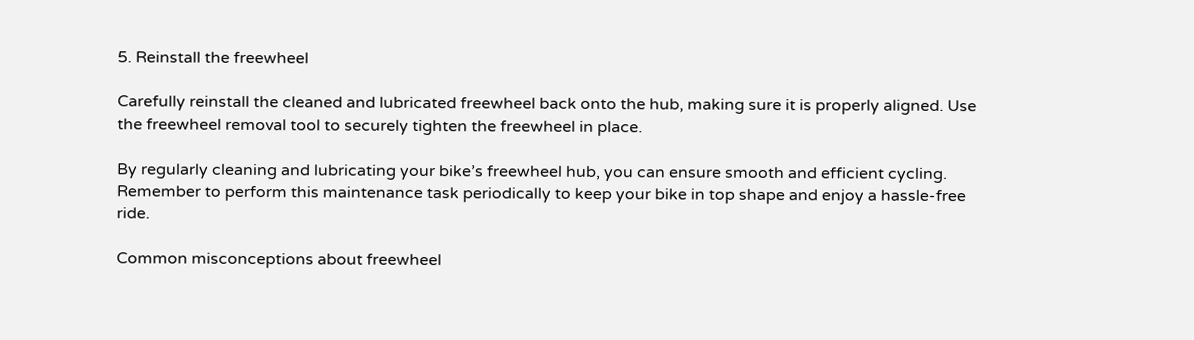5. Reinstall the freewheel

Carefully reinstall the cleaned and lubricated freewheel back onto the hub, making sure it is properly aligned. Use the freewheel removal tool to securely tighten the freewheel in place.

By regularly cleaning and lubricating your bike’s freewheel hub, you can ensure smooth and efficient cycling. Remember to perform this maintenance task periodically to keep your bike in top shape and enjoy a hassle-free ride.

Common misconceptions about freewheel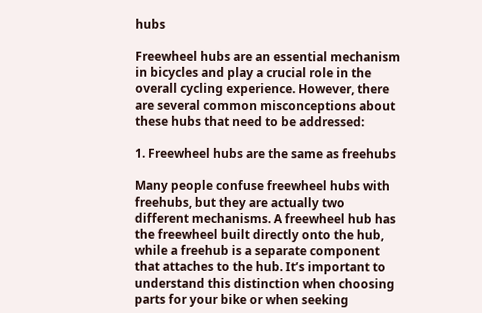hubs

Freewheel hubs are an essential mechanism in bicycles and play a crucial role in the overall cycling experience. However, there are several common misconceptions about these hubs that need to be addressed:

1. Freewheel hubs are the same as freehubs

Many people confuse freewheel hubs with freehubs, but they are actually two different mechanisms. A freewheel hub has the freewheel built directly onto the hub, while a freehub is a separate component that attaches to the hub. It’s important to understand this distinction when choosing parts for your bike or when seeking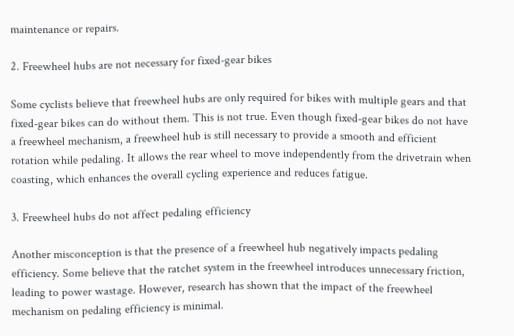maintenance or repairs.

2. Freewheel hubs are not necessary for fixed-gear bikes

Some cyclists believe that freewheel hubs are only required for bikes with multiple gears and that fixed-gear bikes can do without them. This is not true. Even though fixed-gear bikes do not have a freewheel mechanism, a freewheel hub is still necessary to provide a smooth and efficient rotation while pedaling. It allows the rear wheel to move independently from the drivetrain when coasting, which enhances the overall cycling experience and reduces fatigue.

3. Freewheel hubs do not affect pedaling efficiency

Another misconception is that the presence of a freewheel hub negatively impacts pedaling efficiency. Some believe that the ratchet system in the freewheel introduces unnecessary friction, leading to power wastage. However, research has shown that the impact of the freewheel mechanism on pedaling efficiency is minimal.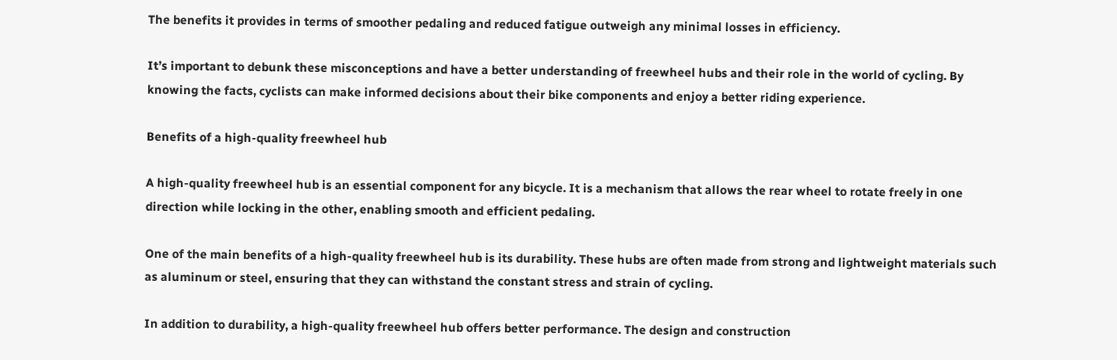The benefits it provides in terms of smoother pedaling and reduced fatigue outweigh any minimal losses in efficiency.

It’s important to debunk these misconceptions and have a better understanding of freewheel hubs and their role in the world of cycling. By knowing the facts, cyclists can make informed decisions about their bike components and enjoy a better riding experience.

Benefits of a high-quality freewheel hub

A high-quality freewheel hub is an essential component for any bicycle. It is a mechanism that allows the rear wheel to rotate freely in one direction while locking in the other, enabling smooth and efficient pedaling.

One of the main benefits of a high-quality freewheel hub is its durability. These hubs are often made from strong and lightweight materials such as aluminum or steel, ensuring that they can withstand the constant stress and strain of cycling.

In addition to durability, a high-quality freewheel hub offers better performance. The design and construction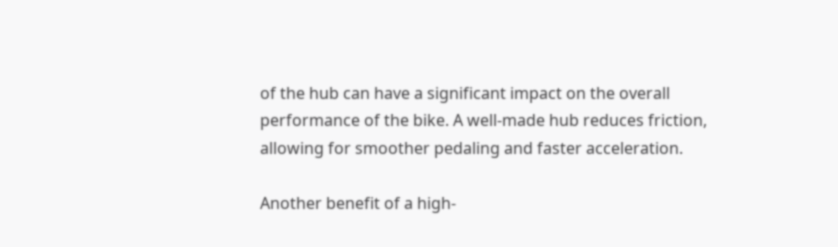of the hub can have a significant impact on the overall performance of the bike. A well-made hub reduces friction, allowing for smoother pedaling and faster acceleration.

Another benefit of a high-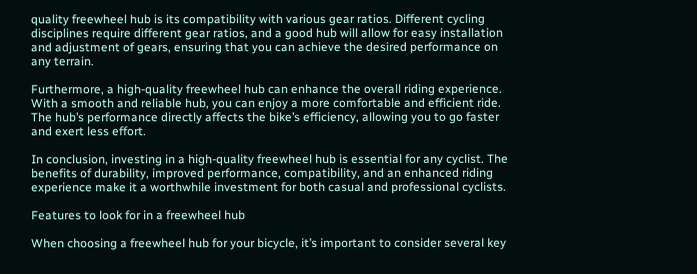quality freewheel hub is its compatibility with various gear ratios. Different cycling disciplines require different gear ratios, and a good hub will allow for easy installation and adjustment of gears, ensuring that you can achieve the desired performance on any terrain.

Furthermore, a high-quality freewheel hub can enhance the overall riding experience. With a smooth and reliable hub, you can enjoy a more comfortable and efficient ride. The hub’s performance directly affects the bike’s efficiency, allowing you to go faster and exert less effort.

In conclusion, investing in a high-quality freewheel hub is essential for any cyclist. The benefits of durability, improved performance, compatibility, and an enhanced riding experience make it a worthwhile investment for both casual and professional cyclists.

Features to look for in a freewheel hub

When choosing a freewheel hub for your bicycle, it’s important to consider several key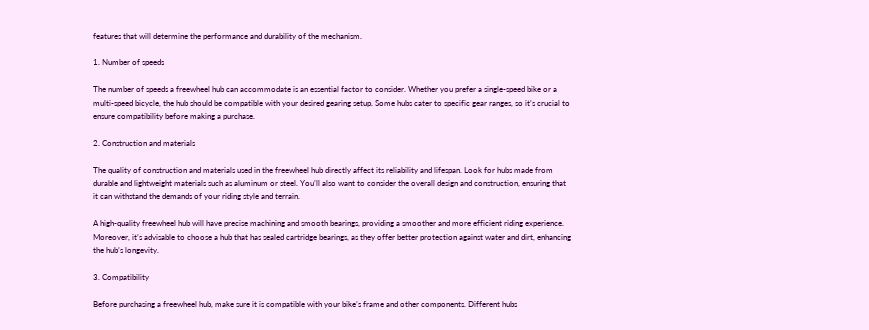features that will determine the performance and durability of the mechanism.

1. Number of speeds

The number of speeds a freewheel hub can accommodate is an essential factor to consider. Whether you prefer a single-speed bike or a multi-speed bicycle, the hub should be compatible with your desired gearing setup. Some hubs cater to specific gear ranges, so it’s crucial to ensure compatibility before making a purchase.

2. Construction and materials

The quality of construction and materials used in the freewheel hub directly affect its reliability and lifespan. Look for hubs made from durable and lightweight materials such as aluminum or steel. You’ll also want to consider the overall design and construction, ensuring that it can withstand the demands of your riding style and terrain.

A high-quality freewheel hub will have precise machining and smooth bearings, providing a smoother and more efficient riding experience. Moreover, it’s advisable to choose a hub that has sealed cartridge bearings, as they offer better protection against water and dirt, enhancing the hub’s longevity.

3. Compatibility

Before purchasing a freewheel hub, make sure it is compatible with your bike’s frame and other components. Different hubs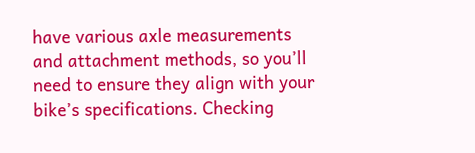have various axle measurements and attachment methods, so you’ll need to ensure they align with your bike’s specifications. Checking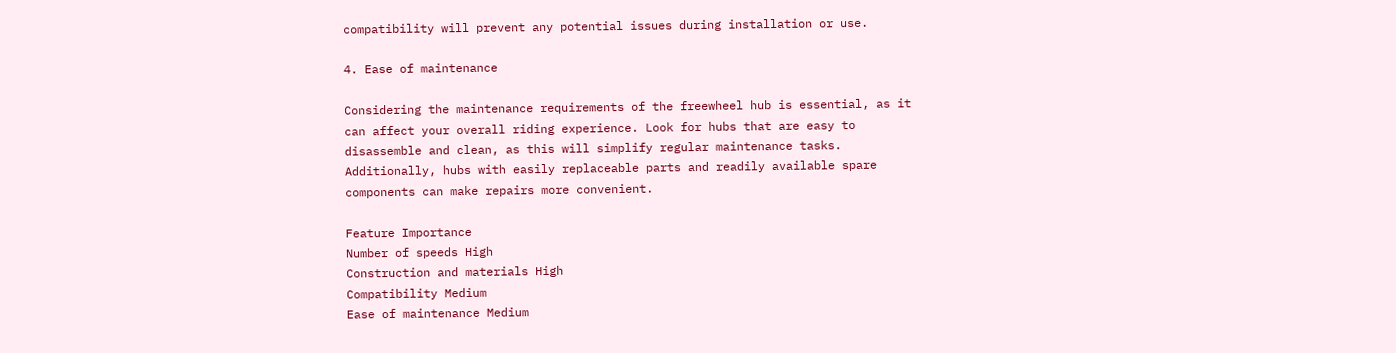compatibility will prevent any potential issues during installation or use.

4. Ease of maintenance

Considering the maintenance requirements of the freewheel hub is essential, as it can affect your overall riding experience. Look for hubs that are easy to disassemble and clean, as this will simplify regular maintenance tasks. Additionally, hubs with easily replaceable parts and readily available spare components can make repairs more convenient.

Feature Importance
Number of speeds High
Construction and materials High
Compatibility Medium
Ease of maintenance Medium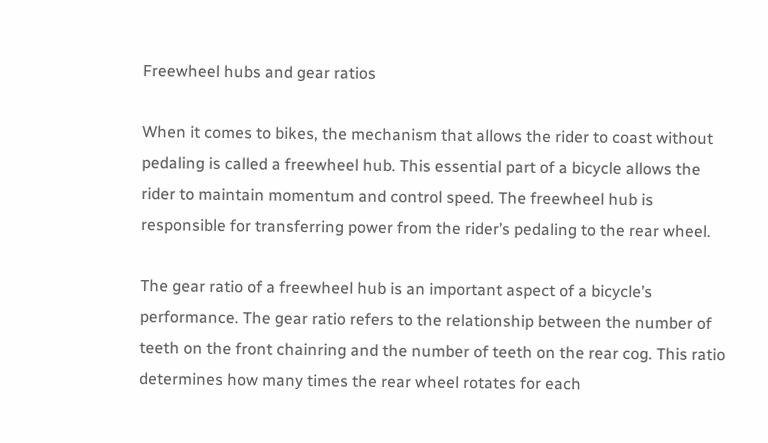Freewheel hubs and gear ratios

When it comes to bikes, the mechanism that allows the rider to coast without pedaling is called a freewheel hub. This essential part of a bicycle allows the rider to maintain momentum and control speed. The freewheel hub is responsible for transferring power from the rider’s pedaling to the rear wheel.

The gear ratio of a freewheel hub is an important aspect of a bicycle’s performance. The gear ratio refers to the relationship between the number of teeth on the front chainring and the number of teeth on the rear cog. This ratio determines how many times the rear wheel rotates for each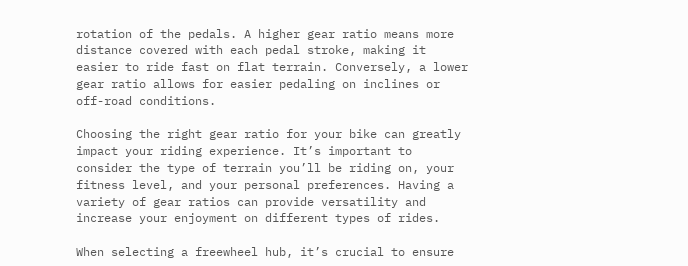rotation of the pedals. A higher gear ratio means more distance covered with each pedal stroke, making it easier to ride fast on flat terrain. Conversely, a lower gear ratio allows for easier pedaling on inclines or off-road conditions.

Choosing the right gear ratio for your bike can greatly impact your riding experience. It’s important to consider the type of terrain you’ll be riding on, your fitness level, and your personal preferences. Having a variety of gear ratios can provide versatility and increase your enjoyment on different types of rides.

When selecting a freewheel hub, it’s crucial to ensure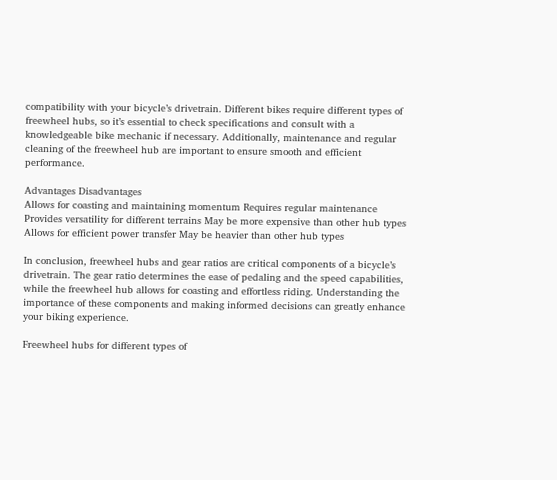compatibility with your bicycle’s drivetrain. Different bikes require different types of freewheel hubs, so it’s essential to check specifications and consult with a knowledgeable bike mechanic if necessary. Additionally, maintenance and regular cleaning of the freewheel hub are important to ensure smooth and efficient performance.

Advantages Disadvantages
Allows for coasting and maintaining momentum Requires regular maintenance
Provides versatility for different terrains May be more expensive than other hub types
Allows for efficient power transfer May be heavier than other hub types

In conclusion, freewheel hubs and gear ratios are critical components of a bicycle’s drivetrain. The gear ratio determines the ease of pedaling and the speed capabilities, while the freewheel hub allows for coasting and effortless riding. Understanding the importance of these components and making informed decisions can greatly enhance your biking experience.

Freewheel hubs for different types of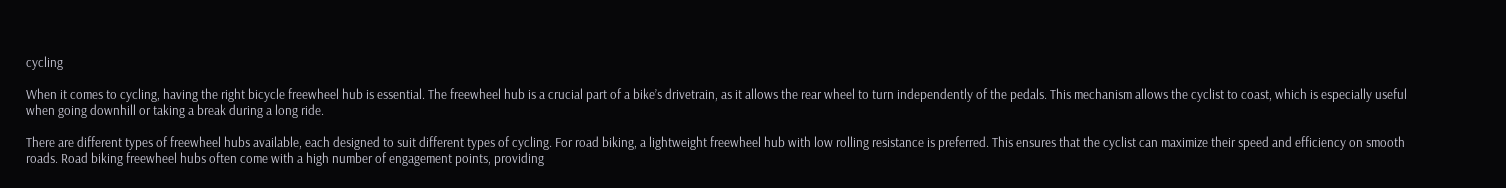cycling

When it comes to cycling, having the right bicycle freewheel hub is essential. The freewheel hub is a crucial part of a bike’s drivetrain, as it allows the rear wheel to turn independently of the pedals. This mechanism allows the cyclist to coast, which is especially useful when going downhill or taking a break during a long ride.

There are different types of freewheel hubs available, each designed to suit different types of cycling. For road biking, a lightweight freewheel hub with low rolling resistance is preferred. This ensures that the cyclist can maximize their speed and efficiency on smooth roads. Road biking freewheel hubs often come with a high number of engagement points, providing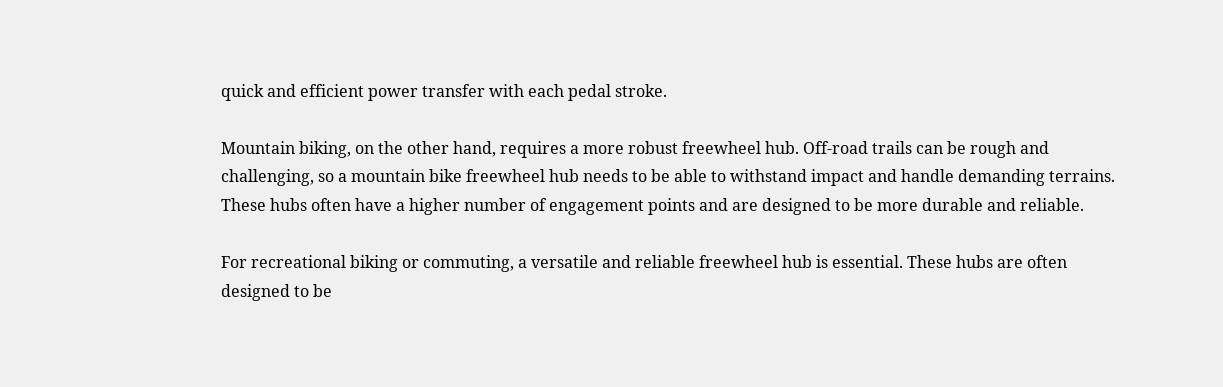quick and efficient power transfer with each pedal stroke.

Mountain biking, on the other hand, requires a more robust freewheel hub. Off-road trails can be rough and challenging, so a mountain bike freewheel hub needs to be able to withstand impact and handle demanding terrains. These hubs often have a higher number of engagement points and are designed to be more durable and reliable.

For recreational biking or commuting, a versatile and reliable freewheel hub is essential. These hubs are often designed to be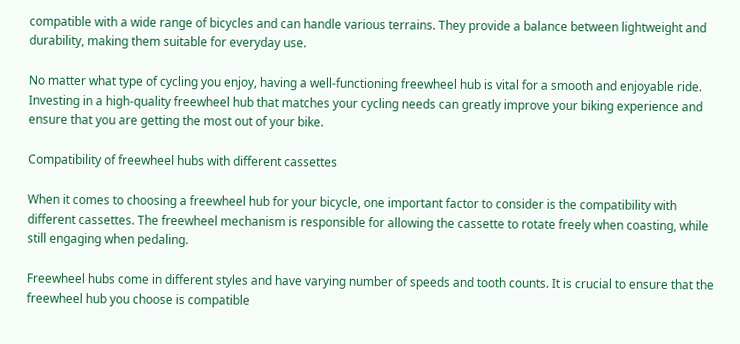compatible with a wide range of bicycles and can handle various terrains. They provide a balance between lightweight and durability, making them suitable for everyday use.

No matter what type of cycling you enjoy, having a well-functioning freewheel hub is vital for a smooth and enjoyable ride. Investing in a high-quality freewheel hub that matches your cycling needs can greatly improve your biking experience and ensure that you are getting the most out of your bike.

Compatibility of freewheel hubs with different cassettes

When it comes to choosing a freewheel hub for your bicycle, one important factor to consider is the compatibility with different cassettes. The freewheel mechanism is responsible for allowing the cassette to rotate freely when coasting, while still engaging when pedaling.

Freewheel hubs come in different styles and have varying number of speeds and tooth counts. It is crucial to ensure that the freewheel hub you choose is compatible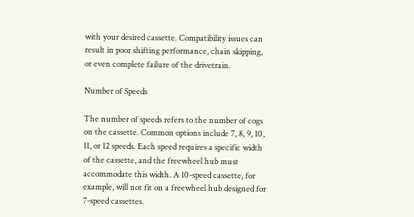with your desired cassette. Compatibility issues can result in poor shifting performance, chain skipping, or even complete failure of the drivetrain.

Number of Speeds

The number of speeds refers to the number of cogs on the cassette. Common options include 7, 8, 9, 10, 11, or 12 speeds. Each speed requires a specific width of the cassette, and the freewheel hub must accommodate this width. A 10-speed cassette, for example, will not fit on a freewheel hub designed for 7-speed cassettes.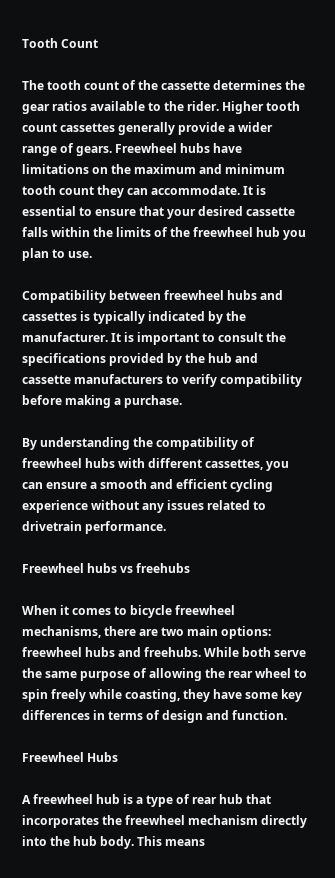Tooth Count

The tooth count of the cassette determines the gear ratios available to the rider. Higher tooth count cassettes generally provide a wider range of gears. Freewheel hubs have limitations on the maximum and minimum tooth count they can accommodate. It is essential to ensure that your desired cassette falls within the limits of the freewheel hub you plan to use.

Compatibility between freewheel hubs and cassettes is typically indicated by the manufacturer. It is important to consult the specifications provided by the hub and cassette manufacturers to verify compatibility before making a purchase.

By understanding the compatibility of freewheel hubs with different cassettes, you can ensure a smooth and efficient cycling experience without any issues related to drivetrain performance.

Freewheel hubs vs freehubs

When it comes to bicycle freewheel mechanisms, there are two main options: freewheel hubs and freehubs. While both serve the same purpose of allowing the rear wheel to spin freely while coasting, they have some key differences in terms of design and function.

Freewheel Hubs

A freewheel hub is a type of rear hub that incorporates the freewheel mechanism directly into the hub body. This means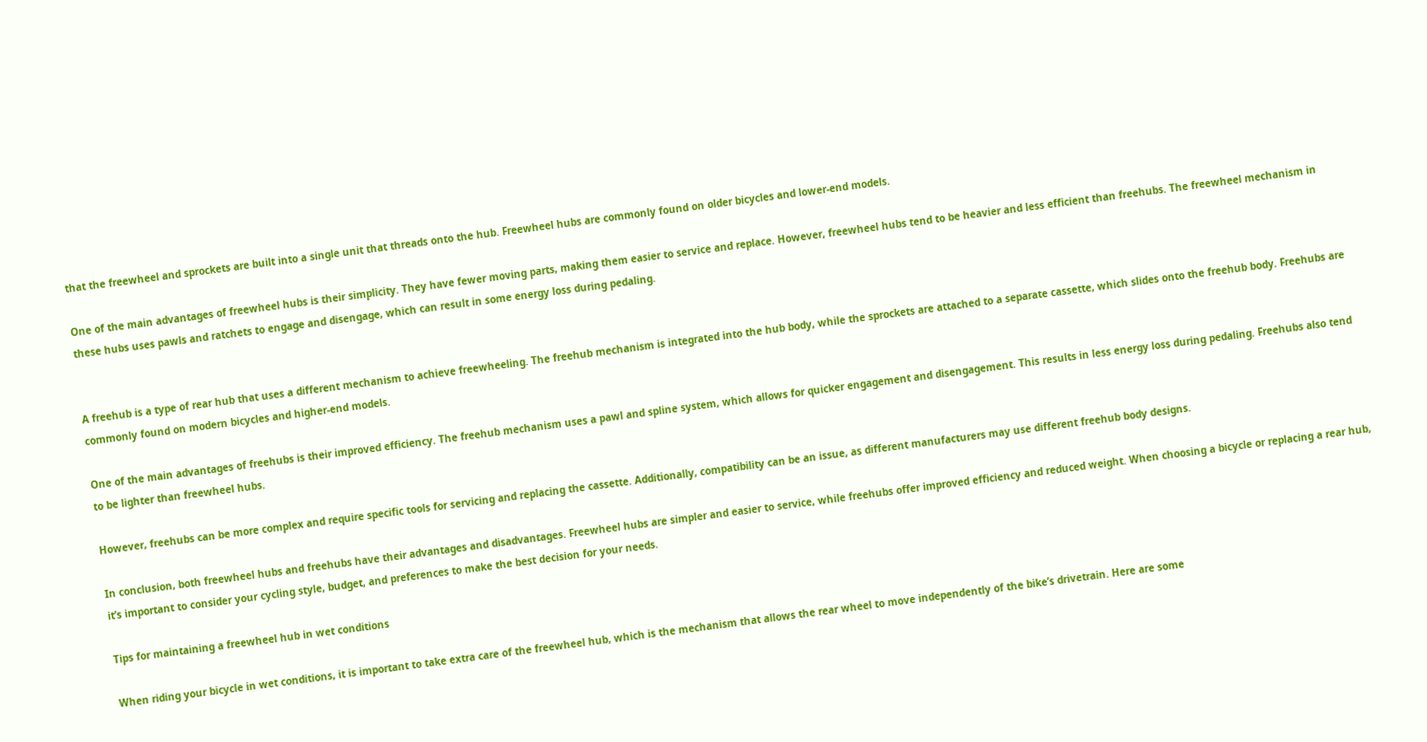that the freewheel and sprockets are built into a single unit that threads onto the hub. Freewheel hubs are commonly found on older bicycles and lower-end models.

One of the main advantages of freewheel hubs is their simplicity. They have fewer moving parts, making them easier to service and replace. However, freewheel hubs tend to be heavier and less efficient than freehubs. The freewheel mechanism in these hubs uses pawls and ratchets to engage and disengage, which can result in some energy loss during pedaling.


A freehub is a type of rear hub that uses a different mechanism to achieve freewheeling. The freehub mechanism is integrated into the hub body, while the sprockets are attached to a separate cassette, which slides onto the freehub body. Freehubs are commonly found on modern bicycles and higher-end models.

One of the main advantages of freehubs is their improved efficiency. The freehub mechanism uses a pawl and spline system, which allows for quicker engagement and disengagement. This results in less energy loss during pedaling. Freehubs also tend to be lighter than freewheel hubs.

However, freehubs can be more complex and require specific tools for servicing and replacing the cassette. Additionally, compatibility can be an issue, as different manufacturers may use different freehub body designs.

In conclusion, both freewheel hubs and freehubs have their advantages and disadvantages. Freewheel hubs are simpler and easier to service, while freehubs offer improved efficiency and reduced weight. When choosing a bicycle or replacing a rear hub, it’s important to consider your cycling style, budget, and preferences to make the best decision for your needs.

Tips for maintaining a freewheel hub in wet conditions

When riding your bicycle in wet conditions, it is important to take extra care of the freewheel hub, which is the mechanism that allows the rear wheel to move independently of the bike’s drivetrain. Here are some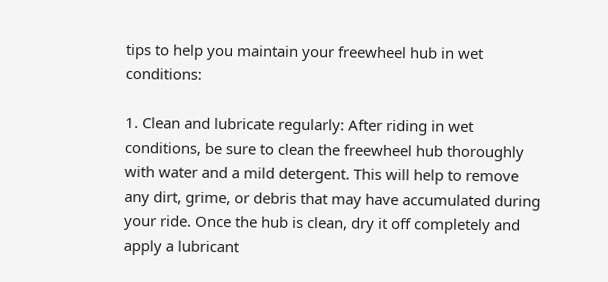tips to help you maintain your freewheel hub in wet conditions:

1. Clean and lubricate regularly: After riding in wet conditions, be sure to clean the freewheel hub thoroughly with water and a mild detergent. This will help to remove any dirt, grime, or debris that may have accumulated during your ride. Once the hub is clean, dry it off completely and apply a lubricant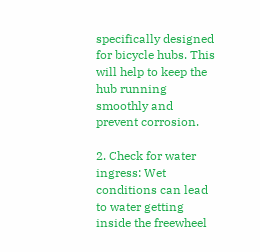specifically designed for bicycle hubs. This will help to keep the hub running smoothly and prevent corrosion.

2. Check for water ingress: Wet conditions can lead to water getting inside the freewheel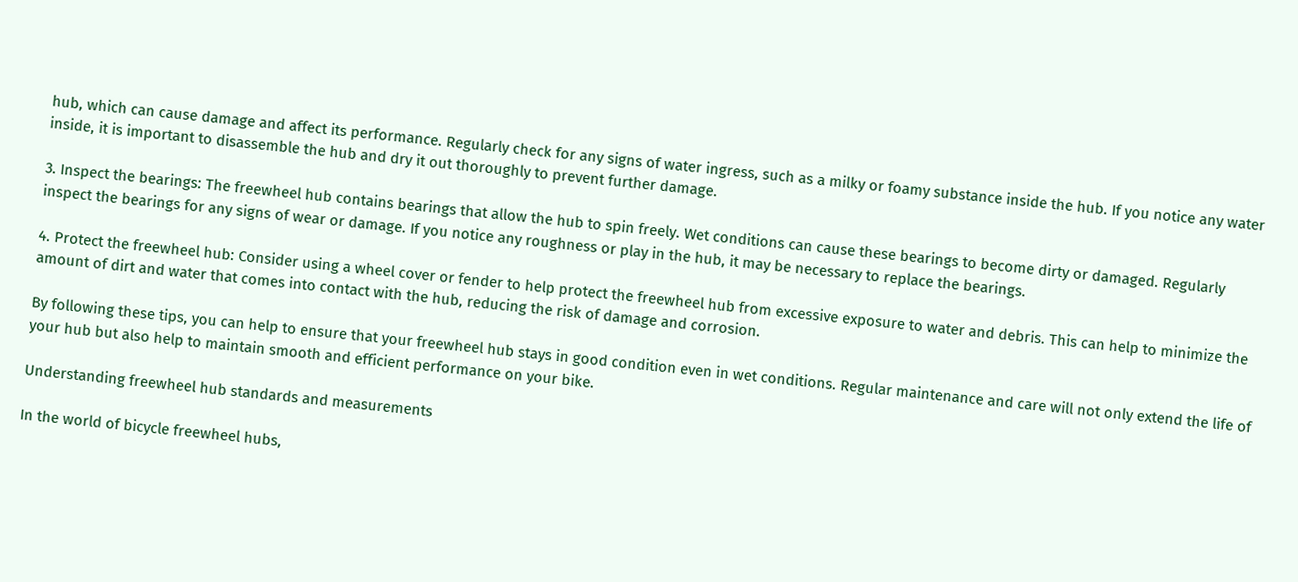hub, which can cause damage and affect its performance. Regularly check for any signs of water ingress, such as a milky or foamy substance inside the hub. If you notice any water inside, it is important to disassemble the hub and dry it out thoroughly to prevent further damage.

3. Inspect the bearings: The freewheel hub contains bearings that allow the hub to spin freely. Wet conditions can cause these bearings to become dirty or damaged. Regularly inspect the bearings for any signs of wear or damage. If you notice any roughness or play in the hub, it may be necessary to replace the bearings.

4. Protect the freewheel hub: Consider using a wheel cover or fender to help protect the freewheel hub from excessive exposure to water and debris. This can help to minimize the amount of dirt and water that comes into contact with the hub, reducing the risk of damage and corrosion.

By following these tips, you can help to ensure that your freewheel hub stays in good condition even in wet conditions. Regular maintenance and care will not only extend the life of your hub but also help to maintain smooth and efficient performance on your bike.

Understanding freewheel hub standards and measurements

In the world of bicycle freewheel hubs,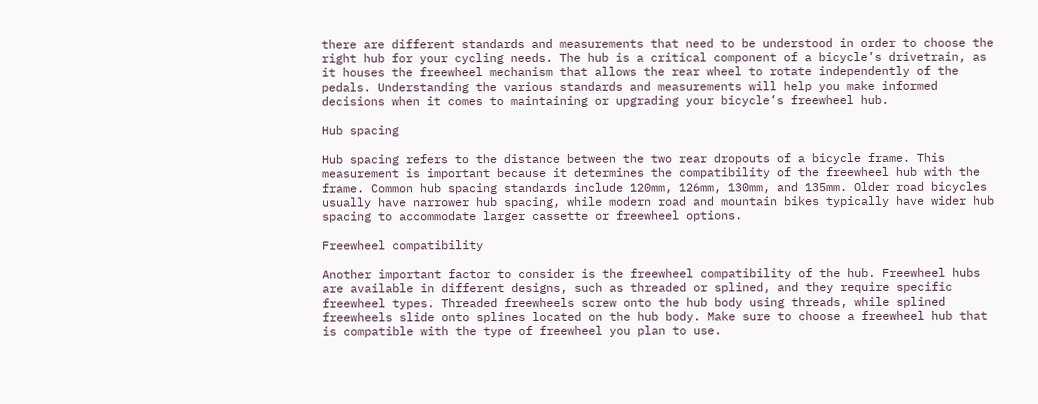there are different standards and measurements that need to be understood in order to choose the right hub for your cycling needs. The hub is a critical component of a bicycle’s drivetrain, as it houses the freewheel mechanism that allows the rear wheel to rotate independently of the pedals. Understanding the various standards and measurements will help you make informed decisions when it comes to maintaining or upgrading your bicycle’s freewheel hub.

Hub spacing

Hub spacing refers to the distance between the two rear dropouts of a bicycle frame. This measurement is important because it determines the compatibility of the freewheel hub with the frame. Common hub spacing standards include 120mm, 126mm, 130mm, and 135mm. Older road bicycles usually have narrower hub spacing, while modern road and mountain bikes typically have wider hub spacing to accommodate larger cassette or freewheel options.

Freewheel compatibility

Another important factor to consider is the freewheel compatibility of the hub. Freewheel hubs are available in different designs, such as threaded or splined, and they require specific freewheel types. Threaded freewheels screw onto the hub body using threads, while splined freewheels slide onto splines located on the hub body. Make sure to choose a freewheel hub that is compatible with the type of freewheel you plan to use.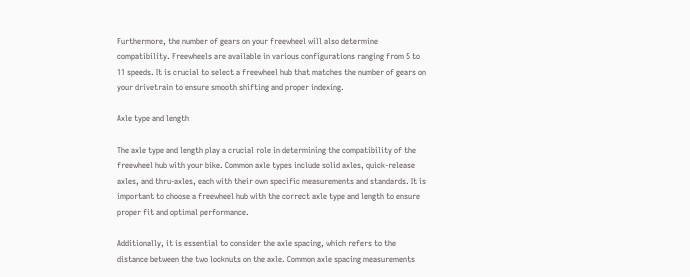Furthermore, the number of gears on your freewheel will also determine compatibility. Freewheels are available in various configurations ranging from 5 to 11 speeds. It is crucial to select a freewheel hub that matches the number of gears on your drivetrain to ensure smooth shifting and proper indexing.

Axle type and length

The axle type and length play a crucial role in determining the compatibility of the freewheel hub with your bike. Common axle types include solid axles, quick-release axles, and thru-axles, each with their own specific measurements and standards. It is important to choose a freewheel hub with the correct axle type and length to ensure proper fit and optimal performance.

Additionally, it is essential to consider the axle spacing, which refers to the distance between the two locknuts on the axle. Common axle spacing measurements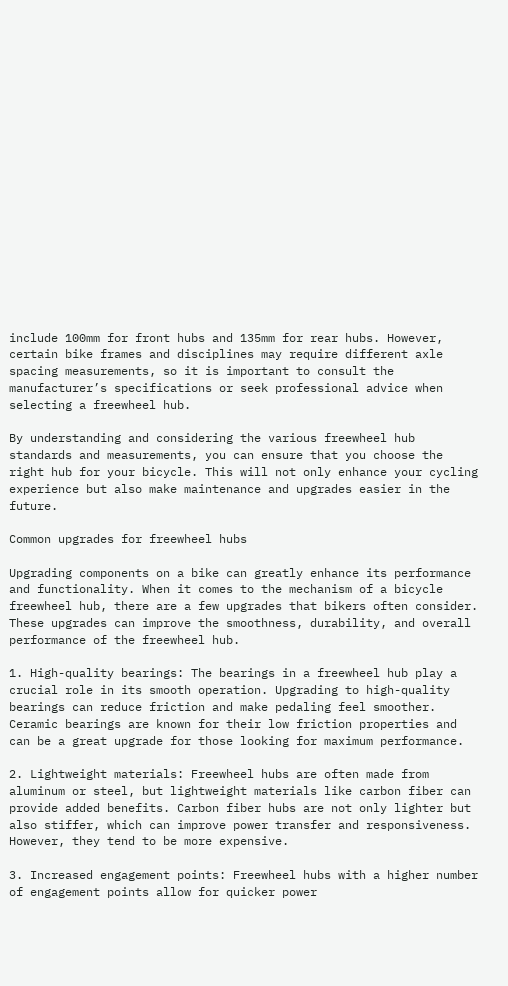include 100mm for front hubs and 135mm for rear hubs. However, certain bike frames and disciplines may require different axle spacing measurements, so it is important to consult the manufacturer’s specifications or seek professional advice when selecting a freewheel hub.

By understanding and considering the various freewheel hub standards and measurements, you can ensure that you choose the right hub for your bicycle. This will not only enhance your cycling experience but also make maintenance and upgrades easier in the future.

Common upgrades for freewheel hubs

Upgrading components on a bike can greatly enhance its performance and functionality. When it comes to the mechanism of a bicycle freewheel hub, there are a few upgrades that bikers often consider. These upgrades can improve the smoothness, durability, and overall performance of the freewheel hub.

1. High-quality bearings: The bearings in a freewheel hub play a crucial role in its smooth operation. Upgrading to high-quality bearings can reduce friction and make pedaling feel smoother. Ceramic bearings are known for their low friction properties and can be a great upgrade for those looking for maximum performance.

2. Lightweight materials: Freewheel hubs are often made from aluminum or steel, but lightweight materials like carbon fiber can provide added benefits. Carbon fiber hubs are not only lighter but also stiffer, which can improve power transfer and responsiveness. However, they tend to be more expensive.

3. Increased engagement points: Freewheel hubs with a higher number of engagement points allow for quicker power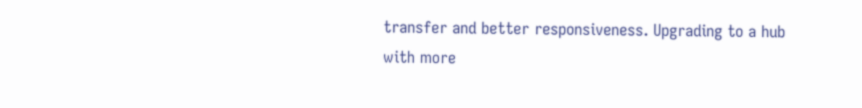transfer and better responsiveness. Upgrading to a hub with more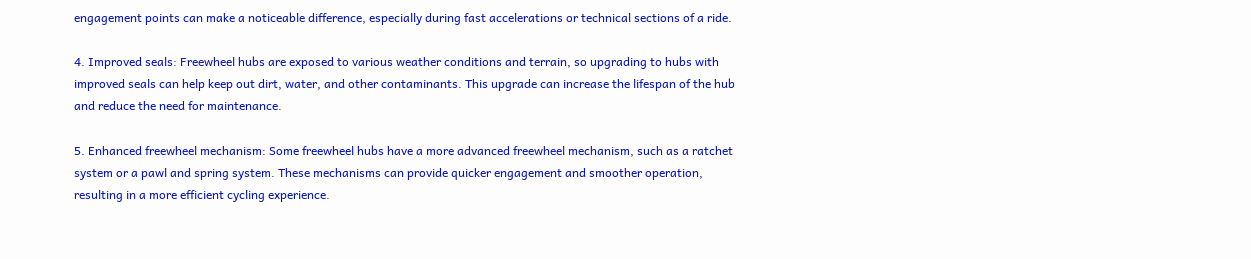engagement points can make a noticeable difference, especially during fast accelerations or technical sections of a ride.

4. Improved seals: Freewheel hubs are exposed to various weather conditions and terrain, so upgrading to hubs with improved seals can help keep out dirt, water, and other contaminants. This upgrade can increase the lifespan of the hub and reduce the need for maintenance.

5. Enhanced freewheel mechanism: Some freewheel hubs have a more advanced freewheel mechanism, such as a ratchet system or a pawl and spring system. These mechanisms can provide quicker engagement and smoother operation, resulting in a more efficient cycling experience.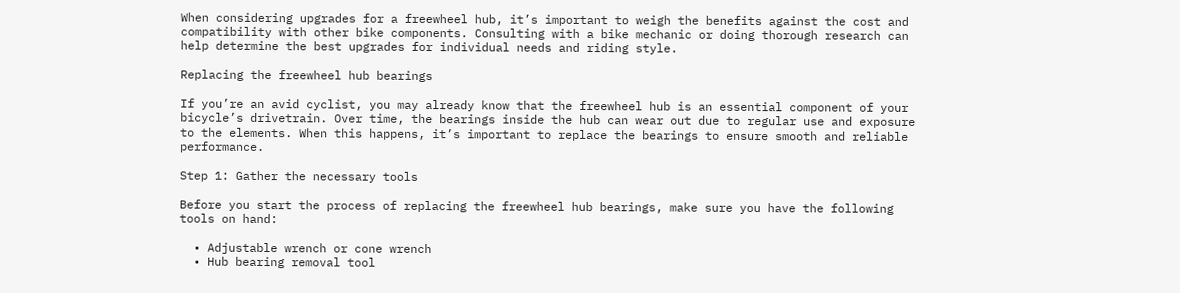When considering upgrades for a freewheel hub, it’s important to weigh the benefits against the cost and compatibility with other bike components. Consulting with a bike mechanic or doing thorough research can help determine the best upgrades for individual needs and riding style.

Replacing the freewheel hub bearings

If you’re an avid cyclist, you may already know that the freewheel hub is an essential component of your bicycle’s drivetrain. Over time, the bearings inside the hub can wear out due to regular use and exposure to the elements. When this happens, it’s important to replace the bearings to ensure smooth and reliable performance.

Step 1: Gather the necessary tools

Before you start the process of replacing the freewheel hub bearings, make sure you have the following tools on hand:

  • Adjustable wrench or cone wrench
  • Hub bearing removal tool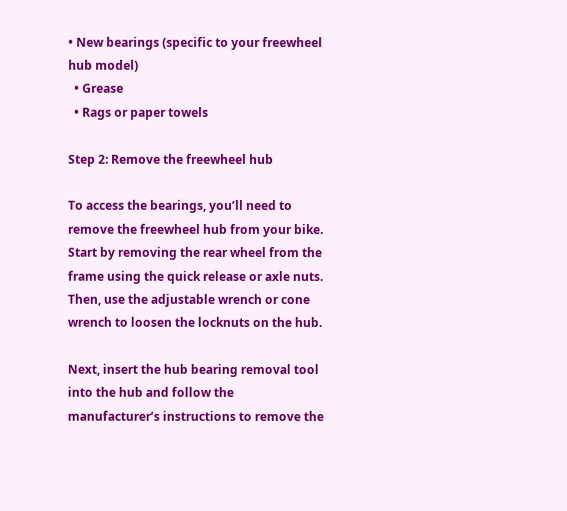• New bearings (specific to your freewheel hub model)
  • Grease
  • Rags or paper towels

Step 2: Remove the freewheel hub

To access the bearings, you’ll need to remove the freewheel hub from your bike. Start by removing the rear wheel from the frame using the quick release or axle nuts. Then, use the adjustable wrench or cone wrench to loosen the locknuts on the hub.

Next, insert the hub bearing removal tool into the hub and follow the manufacturer’s instructions to remove the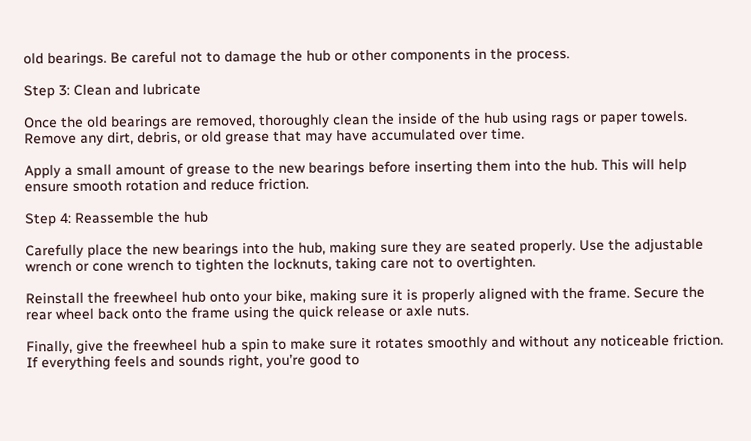old bearings. Be careful not to damage the hub or other components in the process.

Step 3: Clean and lubricate

Once the old bearings are removed, thoroughly clean the inside of the hub using rags or paper towels. Remove any dirt, debris, or old grease that may have accumulated over time.

Apply a small amount of grease to the new bearings before inserting them into the hub. This will help ensure smooth rotation and reduce friction.

Step 4: Reassemble the hub

Carefully place the new bearings into the hub, making sure they are seated properly. Use the adjustable wrench or cone wrench to tighten the locknuts, taking care not to overtighten.

Reinstall the freewheel hub onto your bike, making sure it is properly aligned with the frame. Secure the rear wheel back onto the frame using the quick release or axle nuts.

Finally, give the freewheel hub a spin to make sure it rotates smoothly and without any noticeable friction. If everything feels and sounds right, you’re good to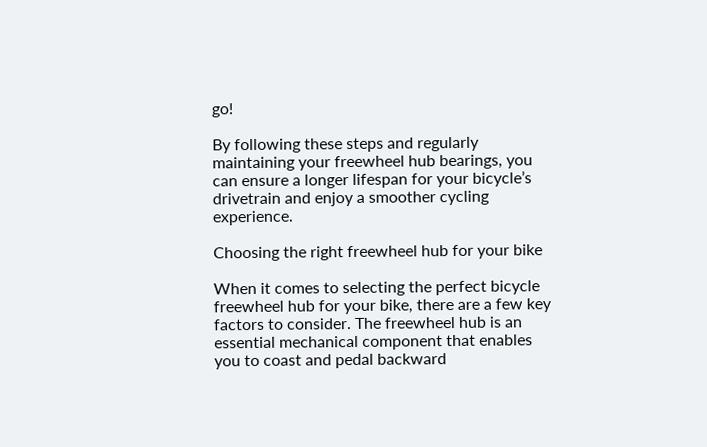go!

By following these steps and regularly maintaining your freewheel hub bearings, you can ensure a longer lifespan for your bicycle’s drivetrain and enjoy a smoother cycling experience.

Choosing the right freewheel hub for your bike

When it comes to selecting the perfect bicycle freewheel hub for your bike, there are a few key factors to consider. The freewheel hub is an essential mechanical component that enables you to coast and pedal backward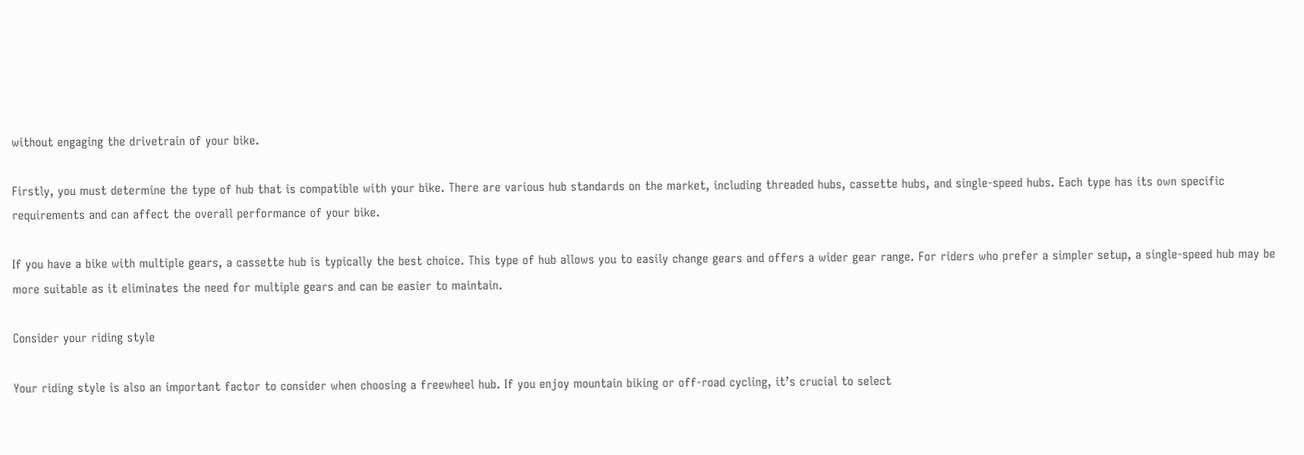without engaging the drivetrain of your bike.

Firstly, you must determine the type of hub that is compatible with your bike. There are various hub standards on the market, including threaded hubs, cassette hubs, and single-speed hubs. Each type has its own specific requirements and can affect the overall performance of your bike.

If you have a bike with multiple gears, a cassette hub is typically the best choice. This type of hub allows you to easily change gears and offers a wider gear range. For riders who prefer a simpler setup, a single-speed hub may be more suitable as it eliminates the need for multiple gears and can be easier to maintain.

Consider your riding style

Your riding style is also an important factor to consider when choosing a freewheel hub. If you enjoy mountain biking or off-road cycling, it’s crucial to select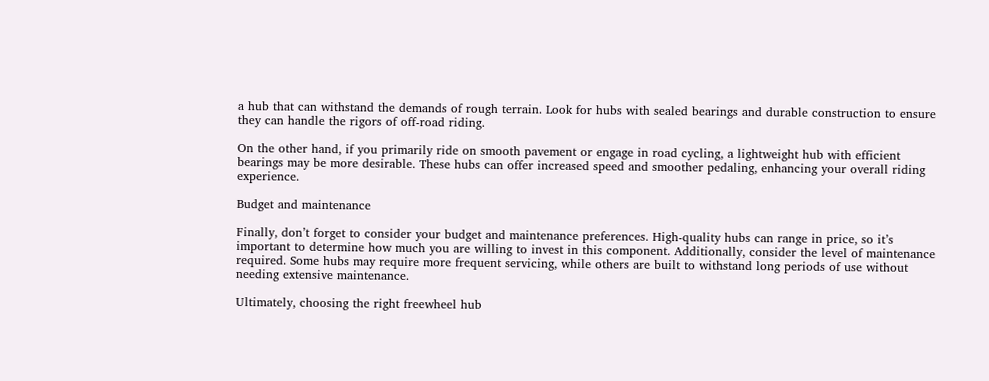a hub that can withstand the demands of rough terrain. Look for hubs with sealed bearings and durable construction to ensure they can handle the rigors of off-road riding.

On the other hand, if you primarily ride on smooth pavement or engage in road cycling, a lightweight hub with efficient bearings may be more desirable. These hubs can offer increased speed and smoother pedaling, enhancing your overall riding experience.

Budget and maintenance

Finally, don’t forget to consider your budget and maintenance preferences. High-quality hubs can range in price, so it’s important to determine how much you are willing to invest in this component. Additionally, consider the level of maintenance required. Some hubs may require more frequent servicing, while others are built to withstand long periods of use without needing extensive maintenance.

Ultimately, choosing the right freewheel hub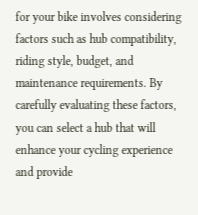for your bike involves considering factors such as hub compatibility, riding style, budget, and maintenance requirements. By carefully evaluating these factors, you can select a hub that will enhance your cycling experience and provide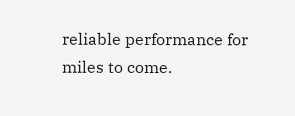reliable performance for miles to come.